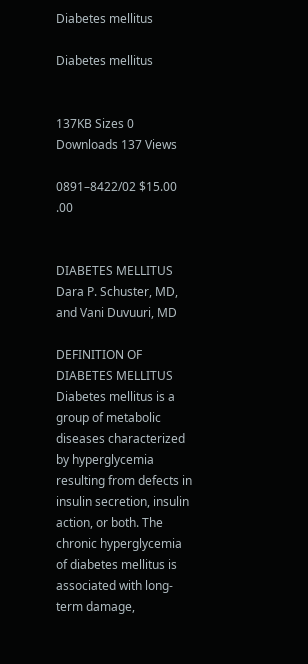Diabetes mellitus

Diabetes mellitus


137KB Sizes 0 Downloads 137 Views

0891–8422/02 $15.00  .00


DIABETES MELLITUS Dara P. Schuster, MD, and Vani Duvuuri, MD

DEFINITION OF DIABETES MELLITUS Diabetes mellitus is a group of metabolic diseases characterized by hyperglycemia resulting from defects in insulin secretion, insulin action, or both. The chronic hyperglycemia of diabetes mellitus is associated with long-term damage,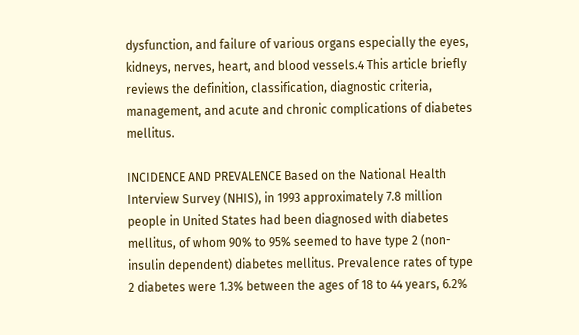dysfunction, and failure of various organs especially the eyes, kidneys, nerves, heart, and blood vessels.4 This article briefly reviews the definition, classification, diagnostic criteria, management, and acute and chronic complications of diabetes mellitus.

INCIDENCE AND PREVALENCE Based on the National Health Interview Survey (NHIS), in 1993 approximately 7.8 million people in United States had been diagnosed with diabetes mellitus, of whom 90% to 95% seemed to have type 2 (non-insulin dependent) diabetes mellitus. Prevalence rates of type 2 diabetes were 1.3% between the ages of 18 to 44 years, 6.2%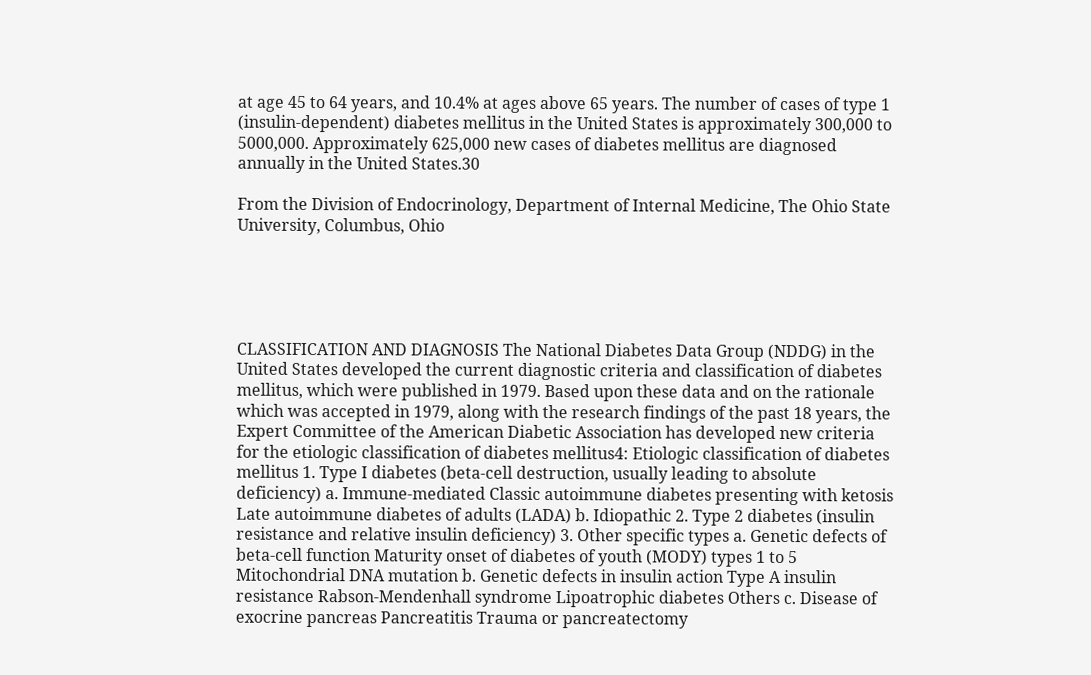at age 45 to 64 years, and 10.4% at ages above 65 years. The number of cases of type 1 (insulin-dependent) diabetes mellitus in the United States is approximately 300,000 to 5000,000. Approximately 625,000 new cases of diabetes mellitus are diagnosed annually in the United States.30

From the Division of Endocrinology, Department of Internal Medicine, The Ohio State University, Columbus, Ohio





CLASSIFICATION AND DIAGNOSIS The National Diabetes Data Group (NDDG) in the United States developed the current diagnostic criteria and classification of diabetes mellitus, which were published in 1979. Based upon these data and on the rationale which was accepted in 1979, along with the research findings of the past 18 years, the Expert Committee of the American Diabetic Association has developed new criteria for the etiologic classification of diabetes mellitus4: Etiologic classification of diabetes mellitus 1. Type I diabetes (beta-cell destruction, usually leading to absolute deficiency) a. Immune-mediated Classic autoimmune diabetes presenting with ketosis Late autoimmune diabetes of adults (LADA) b. Idiopathic 2. Type 2 diabetes (insulin resistance and relative insulin deficiency) 3. Other specific types a. Genetic defects of beta-cell function Maturity onset of diabetes of youth (MODY) types 1 to 5 Mitochondrial DNA mutation b. Genetic defects in insulin action Type A insulin resistance Rabson-Mendenhall syndrome Lipoatrophic diabetes Others c. Disease of exocrine pancreas Pancreatitis Trauma or pancreatectomy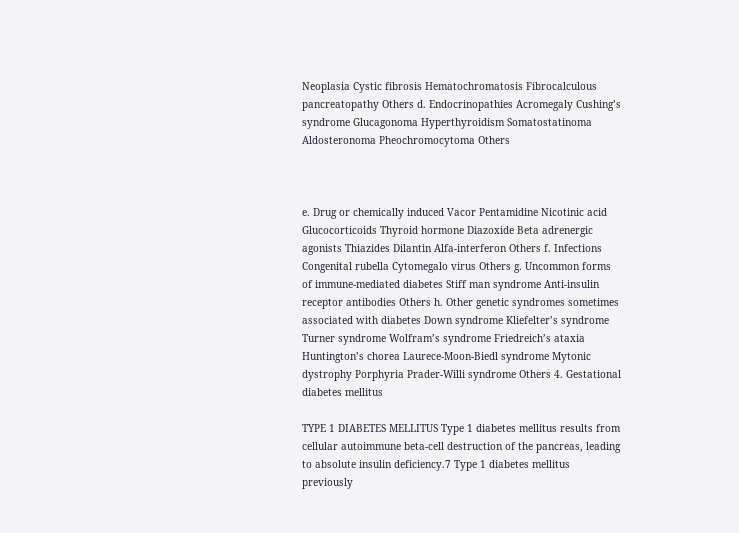Neoplasia Cystic fibrosis Hematochromatosis Fibrocalculous pancreatopathy Others d. Endocrinopathies Acromegaly Cushing’s syndrome Glucagonoma Hyperthyroidism Somatostatinoma Aldosteronoma Pheochromocytoma Others



e. Drug or chemically induced Vacor Pentamidine Nicotinic acid Glucocorticoids Thyroid hormone Diazoxide Beta adrenergic agonists Thiazides Dilantin Alfa-interferon Others f. Infections Congenital rubella Cytomegalo virus Others g. Uncommon forms of immune-mediated diabetes Stiff man syndrome Anti-insulin receptor antibodies Others h. Other genetic syndromes sometimes associated with diabetes Down syndrome Kliefelter’s syndrome Turner syndrome Wolfram’s syndrome Friedreich’s ataxia Huntington’s chorea Laurece-Moon-Biedl syndrome Mytonic dystrophy Porphyria Prader-Willi syndrome Others 4. Gestational diabetes mellitus

TYPE 1 DIABETES MELLITUS Type 1 diabetes mellitus results from cellular autoimmune beta-cell destruction of the pancreas, leading to absolute insulin deficiency.7 Type 1 diabetes mellitus previously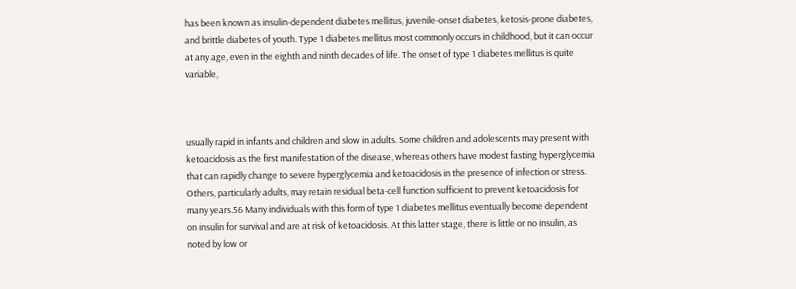has been known as insulin-dependent diabetes mellitus, juvenile-onset diabetes, ketosis-prone diabetes, and brittle diabetes of youth. Type 1 diabetes mellitus most commonly occurs in childhood, but it can occur at any age, even in the eighth and ninth decades of life. The onset of type 1 diabetes mellitus is quite variable,



usually rapid in infants and children and slow in adults. Some children and adolescents may present with ketoacidosis as the first manifestation of the disease, whereas others have modest fasting hyperglycemia that can rapidly change to severe hyperglycemia and ketoacidosis in the presence of infection or stress. Others, particularly adults, may retain residual beta-cell function sufficient to prevent ketoacidosis for many years.56 Many individuals with this form of type 1 diabetes mellitus eventually become dependent on insulin for survival and are at risk of ketoacidosis. At this latter stage, there is little or no insulin, as noted by low or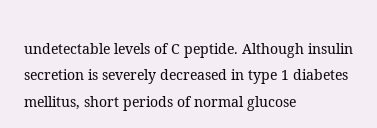undetectable levels of C peptide. Although insulin secretion is severely decreased in type 1 diabetes mellitus, short periods of normal glucose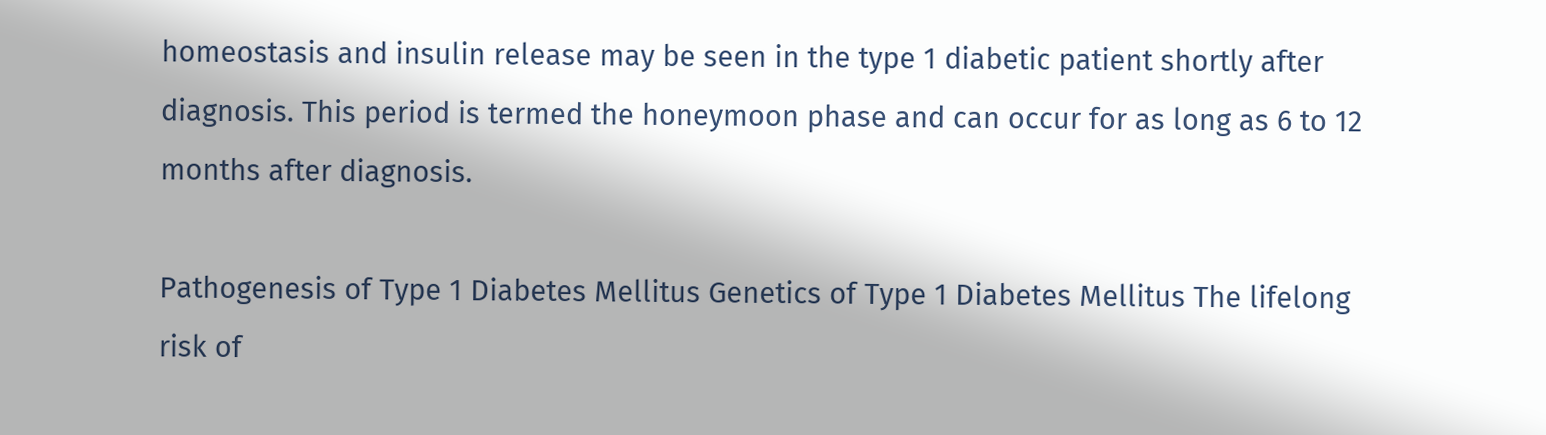homeostasis and insulin release may be seen in the type 1 diabetic patient shortly after diagnosis. This period is termed the honeymoon phase and can occur for as long as 6 to 12 months after diagnosis.

Pathogenesis of Type 1 Diabetes Mellitus Genetics of Type 1 Diabetes Mellitus The lifelong risk of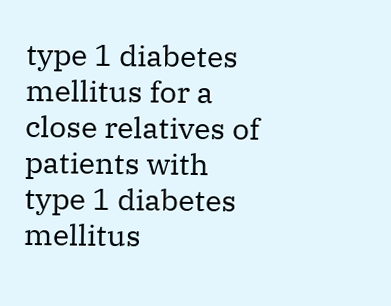type 1 diabetes mellitus for a close relatives of patients with type 1 diabetes mellitus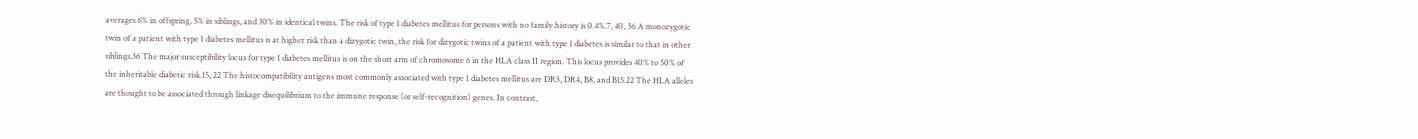averages 6% in offspring, 5% in siblings, and 30% in identical twins. The risk of type 1 diabetes mellitus for persons with no family history is 0.4%.7, 40, 36 A monozygotic twin of a patient with type 1 diabetes mellitus is at higher risk than a dizygotic twin, the risk for dizygotic twins of a patient with type 1 diabetes is similar to that in other siblings.36 The major susceptibility locus for type 1 diabetes mellitus is on the short arm of chromosome 6 in the HLA class II region. This locus provides 40% to 50% of the inheritable diabetic risk.15, 22 The histocompatibility antigens most commonly associated with type 1 diabetes mellitus are DR3, DR4, B8, and B15.22 The HLA alleles are thought to be associated through linkage disequilibrium to the immune response (or self-recognition) genes. In contrast,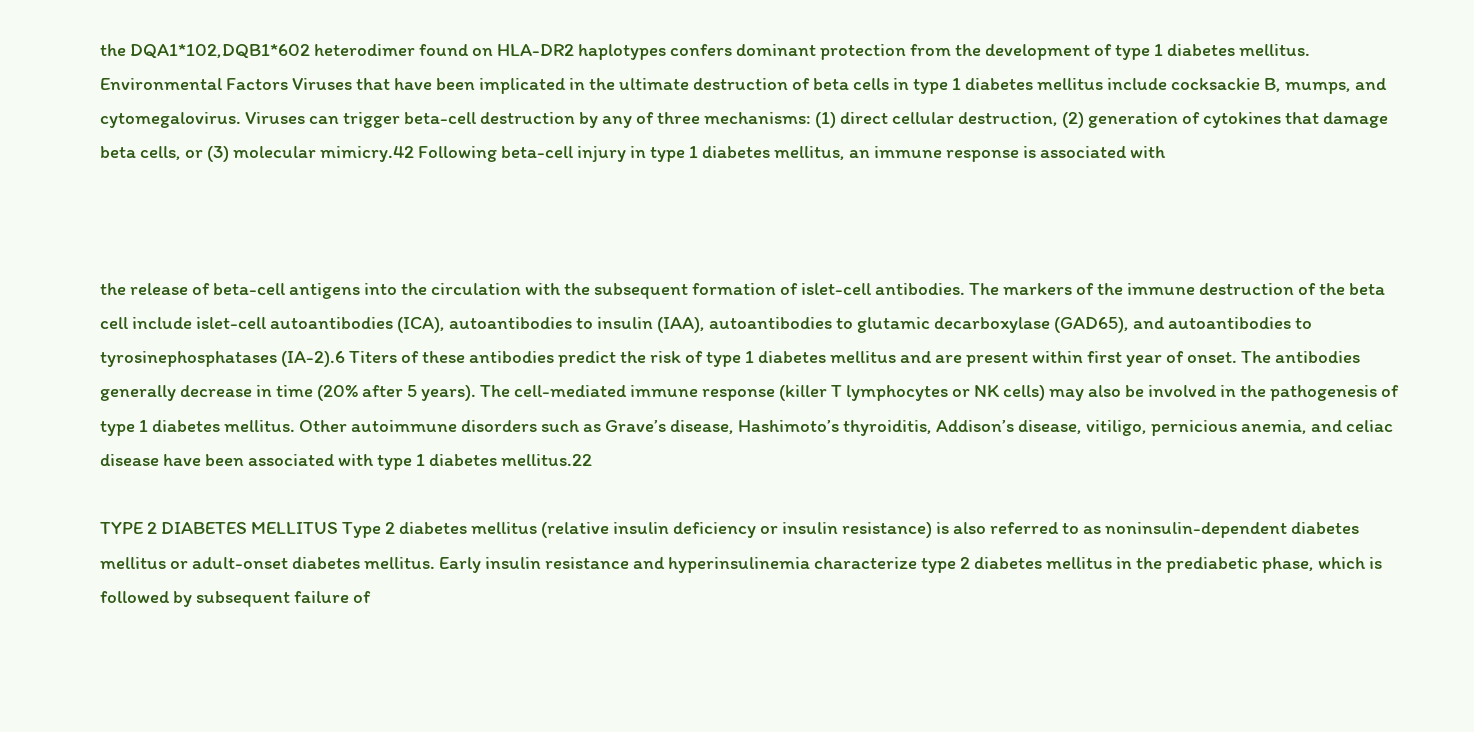the DQA1*102,DQB1*602 heterodimer found on HLA-DR2 haplotypes confers dominant protection from the development of type 1 diabetes mellitus. Environmental Factors Viruses that have been implicated in the ultimate destruction of beta cells in type 1 diabetes mellitus include cocksackie B, mumps, and cytomegalovirus. Viruses can trigger beta-cell destruction by any of three mechanisms: (1) direct cellular destruction, (2) generation of cytokines that damage beta cells, or (3) molecular mimicry.42 Following beta-cell injury in type 1 diabetes mellitus, an immune response is associated with



the release of beta-cell antigens into the circulation with the subsequent formation of islet-cell antibodies. The markers of the immune destruction of the beta cell include islet-cell autoantibodies (ICA), autoantibodies to insulin (IAA), autoantibodies to glutamic decarboxylase (GAD65), and autoantibodies to tyrosinephosphatases (IA-2).6 Titers of these antibodies predict the risk of type 1 diabetes mellitus and are present within first year of onset. The antibodies generally decrease in time (20% after 5 years). The cell-mediated immune response (killer T lymphocytes or NK cells) may also be involved in the pathogenesis of type 1 diabetes mellitus. Other autoimmune disorders such as Grave’s disease, Hashimoto’s thyroiditis, Addison’s disease, vitiligo, pernicious anemia, and celiac disease have been associated with type 1 diabetes mellitus.22

TYPE 2 DIABETES MELLITUS Type 2 diabetes mellitus (relative insulin deficiency or insulin resistance) is also referred to as noninsulin-dependent diabetes mellitus or adult-onset diabetes mellitus. Early insulin resistance and hyperinsulinemia characterize type 2 diabetes mellitus in the prediabetic phase, which is followed by subsequent failure of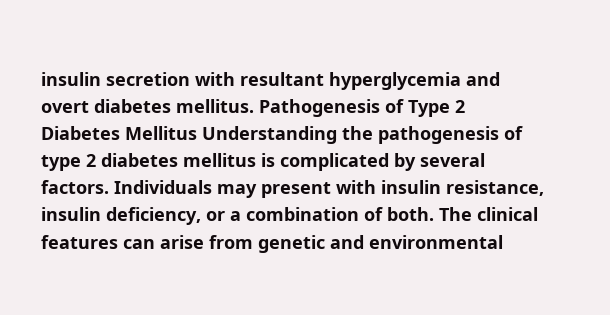insulin secretion with resultant hyperglycemia and overt diabetes mellitus. Pathogenesis of Type 2 Diabetes Mellitus Understanding the pathogenesis of type 2 diabetes mellitus is complicated by several factors. Individuals may present with insulin resistance, insulin deficiency, or a combination of both. The clinical features can arise from genetic and environmental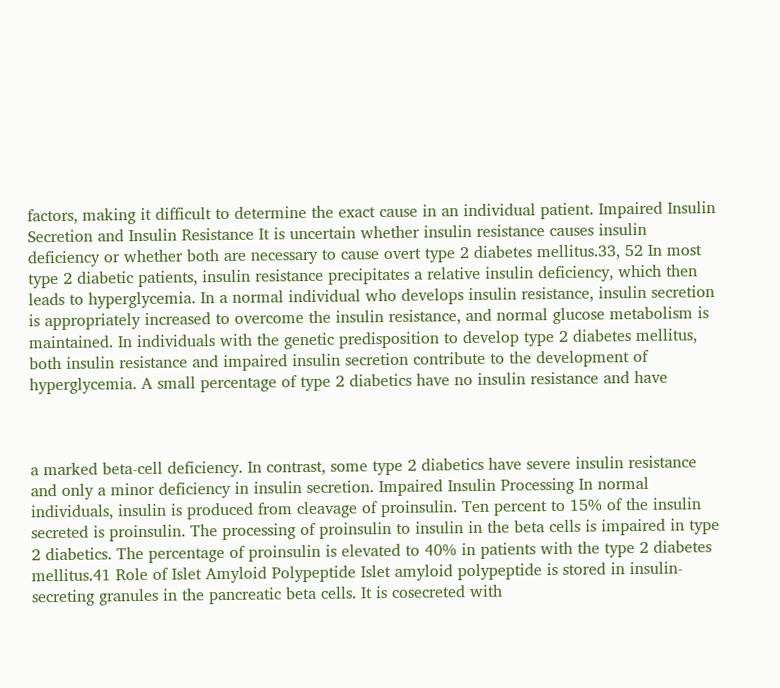factors, making it difficult to determine the exact cause in an individual patient. Impaired Insulin Secretion and Insulin Resistance It is uncertain whether insulin resistance causes insulin deficiency or whether both are necessary to cause overt type 2 diabetes mellitus.33, 52 In most type 2 diabetic patients, insulin resistance precipitates a relative insulin deficiency, which then leads to hyperglycemia. In a normal individual who develops insulin resistance, insulin secretion is appropriately increased to overcome the insulin resistance, and normal glucose metabolism is maintained. In individuals with the genetic predisposition to develop type 2 diabetes mellitus, both insulin resistance and impaired insulin secretion contribute to the development of hyperglycemia. A small percentage of type 2 diabetics have no insulin resistance and have



a marked beta-cell deficiency. In contrast, some type 2 diabetics have severe insulin resistance and only a minor deficiency in insulin secretion. Impaired Insulin Processing In normal individuals, insulin is produced from cleavage of proinsulin. Ten percent to 15% of the insulin secreted is proinsulin. The processing of proinsulin to insulin in the beta cells is impaired in type 2 diabetics. The percentage of proinsulin is elevated to 40% in patients with the type 2 diabetes mellitus.41 Role of Islet Amyloid Polypeptide Islet amyloid polypeptide is stored in insulin-secreting granules in the pancreatic beta cells. It is cosecreted with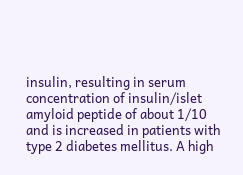insulin, resulting in serum concentration of insulin/islet amyloid peptide of about 1/10 and is increased in patients with type 2 diabetes mellitus. A high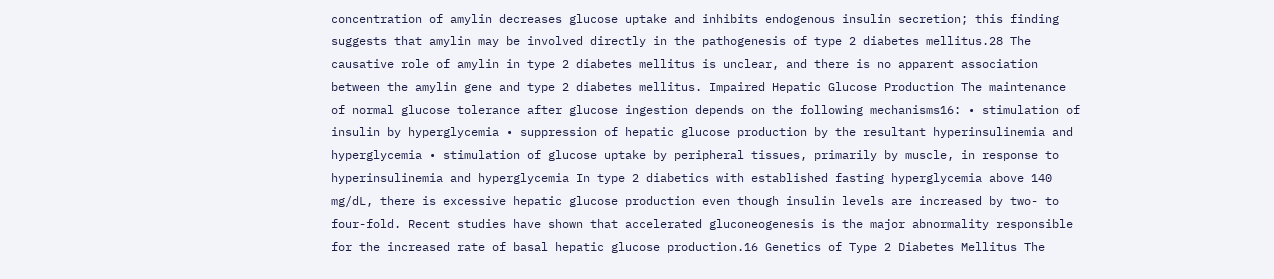concentration of amylin decreases glucose uptake and inhibits endogenous insulin secretion; this finding suggests that amylin may be involved directly in the pathogenesis of type 2 diabetes mellitus.28 The causative role of amylin in type 2 diabetes mellitus is unclear, and there is no apparent association between the amylin gene and type 2 diabetes mellitus. Impaired Hepatic Glucose Production The maintenance of normal glucose tolerance after glucose ingestion depends on the following mechanisms16: • stimulation of insulin by hyperglycemia • suppression of hepatic glucose production by the resultant hyperinsulinemia and hyperglycemia • stimulation of glucose uptake by peripheral tissues, primarily by muscle, in response to hyperinsulinemia and hyperglycemia In type 2 diabetics with established fasting hyperglycemia above 140 mg/dL, there is excessive hepatic glucose production even though insulin levels are increased by two- to four-fold. Recent studies have shown that accelerated gluconeogenesis is the major abnormality responsible for the increased rate of basal hepatic glucose production.16 Genetics of Type 2 Diabetes Mellitus The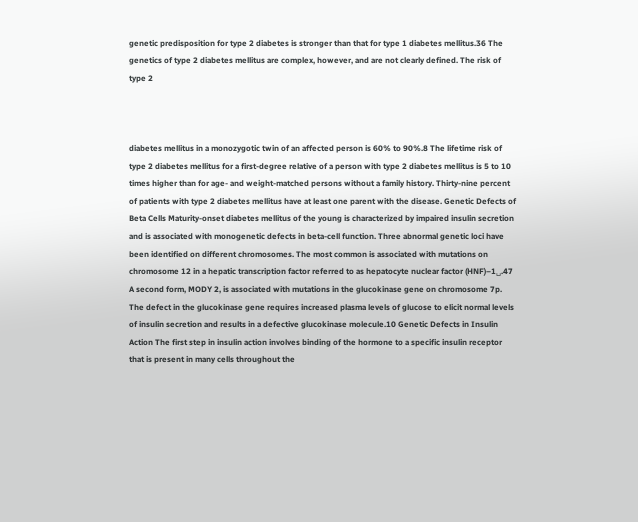genetic predisposition for type 2 diabetes is stronger than that for type 1 diabetes mellitus.36 The genetics of type 2 diabetes mellitus are complex, however, and are not clearly defined. The risk of type 2



diabetes mellitus in a monozygotic twin of an affected person is 60% to 90%.8 The lifetime risk of type 2 diabetes mellitus for a first-degree relative of a person with type 2 diabetes mellitus is 5 to 10 times higher than for age- and weight-matched persons without a family history. Thirty-nine percent of patients with type 2 diabetes mellitus have at least one parent with the disease. Genetic Defects of Beta Cells Maturity-onset diabetes mellitus of the young is characterized by impaired insulin secretion and is associated with monogenetic defects in beta-cell function. Three abnormal genetic loci have been identified on different chromosomes. The most common is associated with mutations on chromosome 12 in a hepatic transcription factor referred to as hepatocyte nuclear factor (HNF)–1␣.47 A second form, MODY 2, is associated with mutations in the glucokinase gene on chromosome 7p. The defect in the glucokinase gene requires increased plasma levels of glucose to elicit normal levels of insulin secretion and results in a defective glucokinase molecule.10 Genetic Defects in Insulin Action The first step in insulin action involves binding of the hormone to a specific insulin receptor that is present in many cells throughout the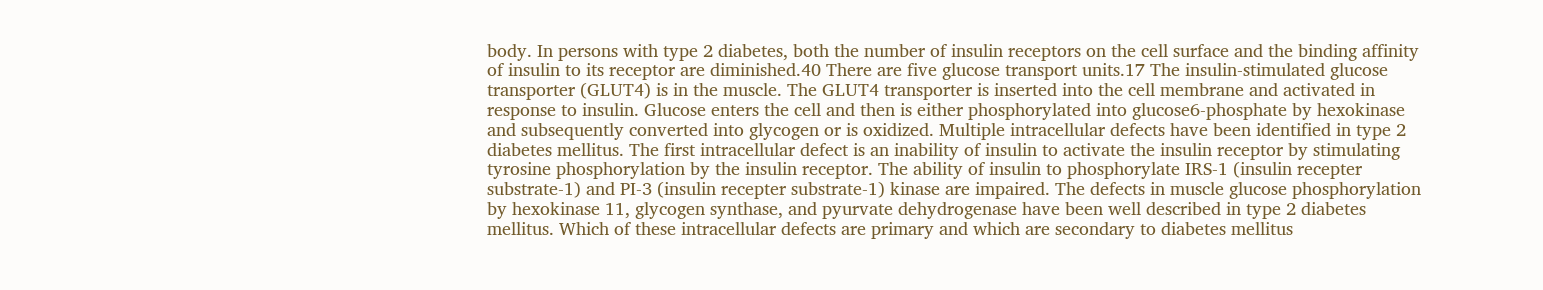body. In persons with type 2 diabetes, both the number of insulin receptors on the cell surface and the binding affinity of insulin to its receptor are diminished.40 There are five glucose transport units.17 The insulin-stimulated glucose transporter (GLUT4) is in the muscle. The GLUT4 transporter is inserted into the cell membrane and activated in response to insulin. Glucose enters the cell and then is either phosphorylated into glucose6-phosphate by hexokinase and subsequently converted into glycogen or is oxidized. Multiple intracellular defects have been identified in type 2 diabetes mellitus. The first intracellular defect is an inability of insulin to activate the insulin receptor by stimulating tyrosine phosphorylation by the insulin receptor. The ability of insulin to phosphorylate IRS-1 (insulin recepter substrate-1) and PI-3 (insulin recepter substrate-1) kinase are impaired. The defects in muscle glucose phosphorylation by hexokinase 11, glycogen synthase, and pyurvate dehydrogenase have been well described in type 2 diabetes mellitus. Which of these intracellular defects are primary and which are secondary to diabetes mellitus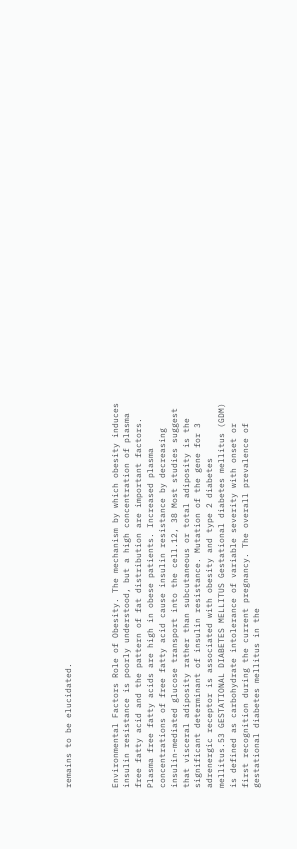remains to be elucidated.



Environmental Factors Role of Obesity. The mechanism by which obesity induces insulin resistance is poorly understood, but a high concentration of plasma free fatty acid and the pattern of fat distribution are important factors. Plasma free fatty acids are high in obese patients. Increased plasma concentrations of free fatty acid cause insulin resistance by decreasing insulin-mediated glucose transport into the cell.12, 38 Most studies suggest that visceral adiposity rather than subcutaneous or total adiposity is the significant determinant of insulin resistance. Mutation of the gene for 3 adrenergic receptor is associated with obesity and type 2 diabetes mellitus.53 GESTATIONAL DIABETES MELLITUS Gestational diabetes mellitus (GDM) is defined as carbohydrate intolerance of variable severity with onset or first recognition during the current pregnancy. The overall prevalence of gestational diabetes mellitus in the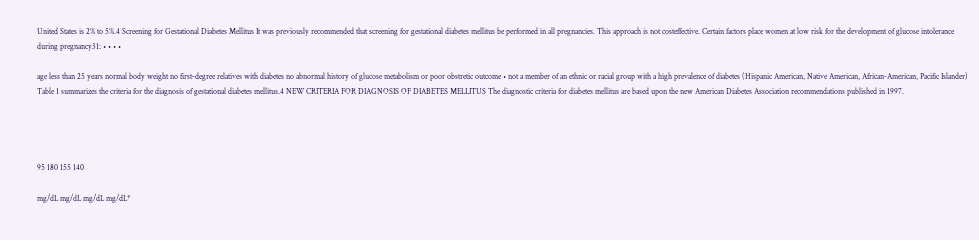United States is 2% to 5%.4 Screening for Gestational Diabetes Mellitus It was previously recommended that screening for gestational diabetes mellitus be performed in all pregnancies. This approach is not costeffective. Certain factors place women at low risk for the development of glucose intolerance during pregnancy31: • • • •

age less than 25 years normal body weight no first-degree relatives with diabetes no abnormal history of glucose metabolism or poor obstretic outcome • not a member of an ethnic or racial group with a high prevalence of diabetes (Hispanic American, Native American, African-American, Pacific Islander) Table 1 summarizes the criteria for the diagnosis of gestational diabetes mellitus.4 NEW CRITERIA FOR DIAGNOSIS OF DIABETES MELLITUS The diagnostic criteria for diabetes mellitus are based upon the new American Diabetes Association recommendations published in 1997.




95 180 155 140

mg/dL mg/dL mg/dL mg/dL*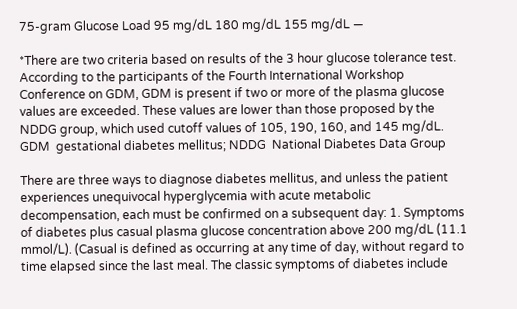75-gram Glucose Load 95 mg/dL 180 mg/dL 155 mg/dL —

*There are two criteria based on results of the 3 hour glucose tolerance test. According to the participants of the Fourth International Workshop Conference on GDM, GDM is present if two or more of the plasma glucose values are exceeded. These values are lower than those proposed by the NDDG group, which used cutoff values of 105, 190, 160, and 145 mg/dL. GDM  gestational diabetes mellitus; NDDG  National Diabetes Data Group

There are three ways to diagnose diabetes mellitus, and unless the patient experiences unequivocal hyperglycemia with acute metabolic decompensation, each must be confirmed on a subsequent day: 1. Symptoms of diabetes plus casual plasma glucose concentration above 200 mg/dL (11.1 mmol/L). (Casual is defined as occurring at any time of day, without regard to time elapsed since the last meal. The classic symptoms of diabetes include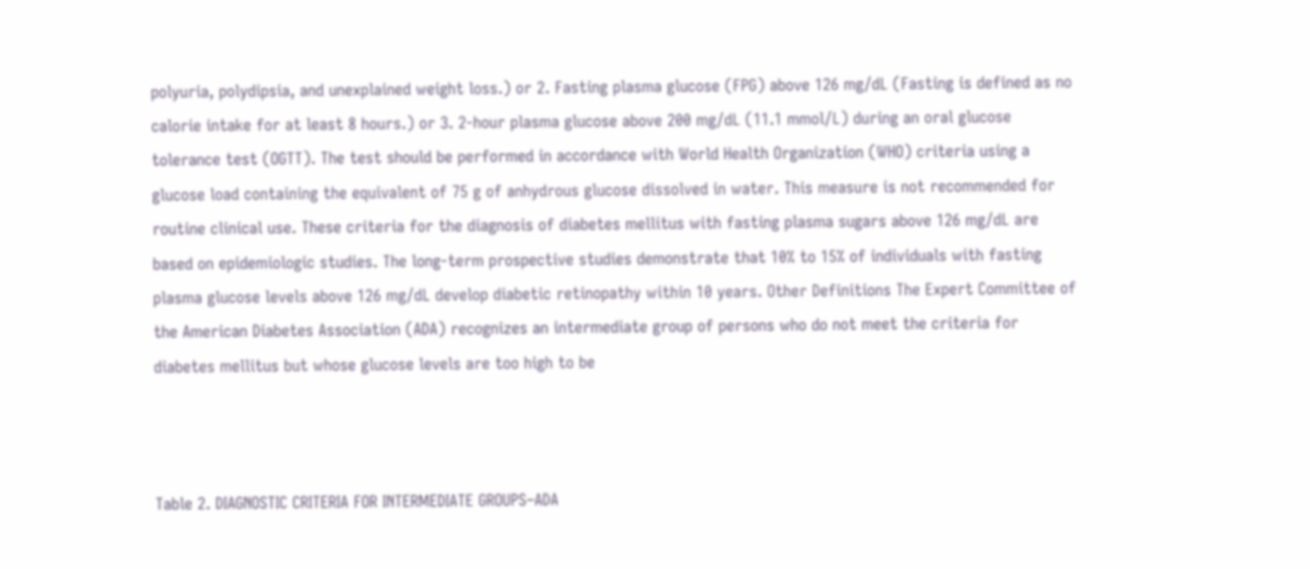polyuria, polydipsia, and unexplained weight loss.) or 2. Fasting plasma glucose (FPG) above 126 mg/dL (Fasting is defined as no calorie intake for at least 8 hours.) or 3. 2-hour plasma glucose above 200 mg/dL (11.1 mmol/L) during an oral glucose tolerance test (OGTT). The test should be performed in accordance with World Health Organization (WHO) criteria using a glucose load containing the equivalent of 75 g of anhydrous glucose dissolved in water. This measure is not recommended for routine clinical use. These criteria for the diagnosis of diabetes mellitus with fasting plasma sugars above 126 mg/dL are based on epidemiologic studies. The long-term prospective studies demonstrate that 10% to 15% of individuals with fasting plasma glucose levels above 126 mg/dL develop diabetic retinopathy within 10 years. Other Definitions The Expert Committee of the American Diabetes Association (ADA) recognizes an intermediate group of persons who do not meet the criteria for diabetes mellitus but whose glucose levels are too high to be



Table 2. DIAGNOSTIC CRITERIA FOR INTERMEDIATE GROUPS–ADA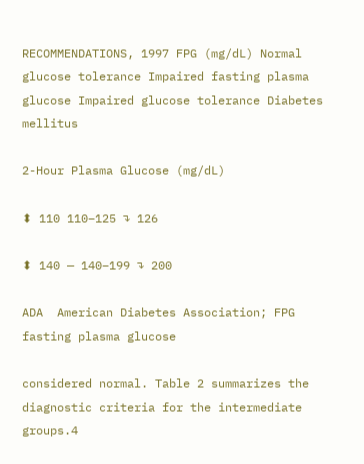RECOMMENDATIONS, 1997 FPG (mg/dL) Normal glucose tolerance Impaired fasting plasma glucose Impaired glucose tolerance Diabetes mellitus

2-Hour Plasma Glucose (mg/dL)

⬍ 110 110–125 ⬎ 126

⬍ 140 — 140–199 ⬎ 200

ADA  American Diabetes Association; FPG  fasting plasma glucose

considered normal. Table 2 summarizes the diagnostic criteria for the intermediate groups.4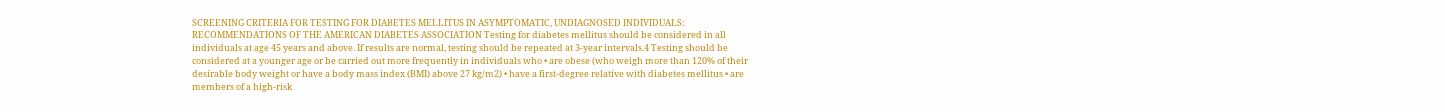SCREENING CRITERIA FOR TESTING FOR DIABETES MELLITUS IN ASYMPTOMATIC, UNDIAGNOSED INDIVIDUALS: RECOMMENDATIONS OF THE AMERICAN DIABETES ASSOCIATION Testing for diabetes mellitus should be considered in all individuals at age 45 years and above. If results are normal, testing should be repeated at 3-year intervals.4 Testing should be considered at a younger age or be carried out more frequently in individuals who • are obese (who weigh more than 120% of their desirable body weight or have a body mass index (BMI) above 27 kg/m2) • have a first-degree relative with diabetes mellitus • are members of a high-risk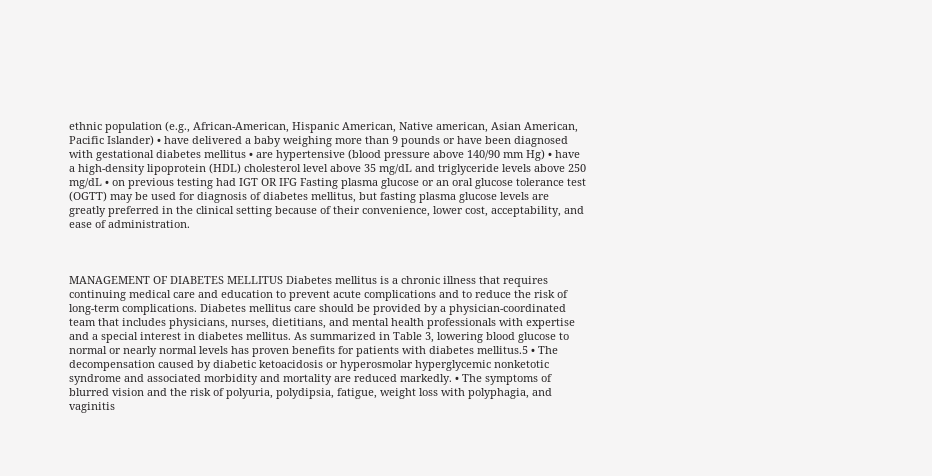ethnic population (e.g., African-American, Hispanic American, Native american, Asian American, Pacific Islander) • have delivered a baby weighing more than 9 pounds or have been diagnosed with gestational diabetes mellitus • are hypertensive (blood pressure above 140/90 mm Hg) • have a high-density lipoprotein (HDL) cholesterol level above 35 mg/dL and triglyceride levels above 250 mg/dL • on previous testing had IGT OR IFG Fasting plasma glucose or an oral glucose tolerance test (OGTT) may be used for diagnosis of diabetes mellitus, but fasting plasma glucose levels are greatly preferred in the clinical setting because of their convenience, lower cost, acceptability, and ease of administration.



MANAGEMENT OF DIABETES MELLITUS Diabetes mellitus is a chronic illness that requires continuing medical care and education to prevent acute complications and to reduce the risk of long-term complications. Diabetes mellitus care should be provided by a physician-coordinated team that includes physicians, nurses, dietitians, and mental health professionals with expertise and a special interest in diabetes mellitus. As summarized in Table 3, lowering blood glucose to normal or nearly normal levels has proven benefits for patients with diabetes mellitus.5 • The decompensation caused by diabetic ketoacidosis or hyperosmolar hyperglycemic nonketotic syndrome and associated morbidity and mortality are reduced markedly. • The symptoms of blurred vision and the risk of polyuria, polydipsia, fatigue, weight loss with polyphagia, and vaginitis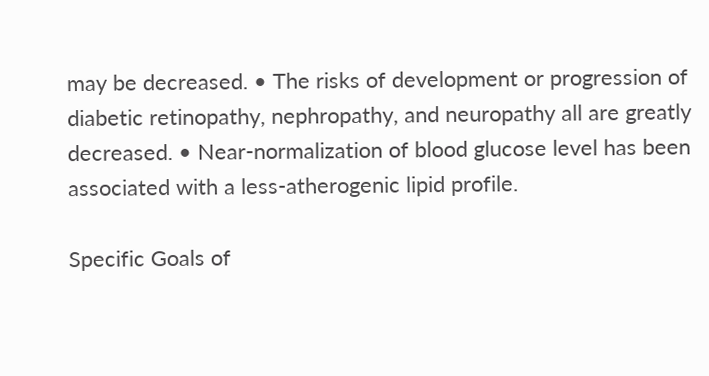may be decreased. • The risks of development or progression of diabetic retinopathy, nephropathy, and neuropathy all are greatly decreased. • Near-normalization of blood glucose level has been associated with a less-atherogenic lipid profile.

Specific Goals of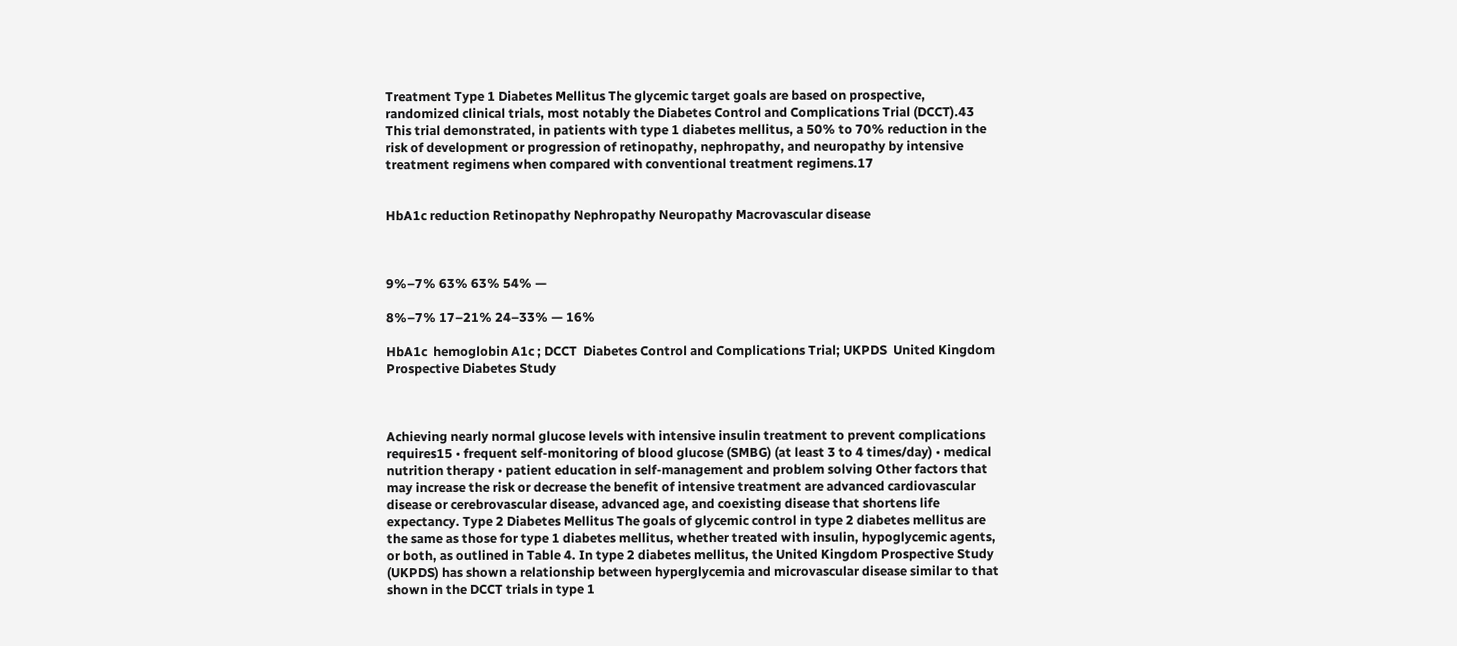Treatment Type 1 Diabetes Mellitus The glycemic target goals are based on prospective, randomized clinical trials, most notably the Diabetes Control and Complications Trial (DCCT).43 This trial demonstrated, in patients with type 1 diabetes mellitus, a 50% to 70% reduction in the risk of development or progression of retinopathy, nephropathy, and neuropathy by intensive treatment regimens when compared with conventional treatment regimens.17


HbA1c reduction Retinopathy Nephropathy Neuropathy Macrovascular disease



9%–7% 63% 63% 54% —

8%–7% 17–21% 24–33% — 16%

HbA1c  hemoglobin A1c ; DCCT  Diabetes Control and Complications Trial; UKPDS  United Kingdom Prospective Diabetes Study



Achieving nearly normal glucose levels with intensive insulin treatment to prevent complications requires15 • frequent self-monitoring of blood glucose (SMBG) (at least 3 to 4 times/day) • medical nutrition therapy • patient education in self-management and problem solving Other factors that may increase the risk or decrease the benefit of intensive treatment are advanced cardiovascular disease or cerebrovascular disease, advanced age, and coexisting disease that shortens life expectancy. Type 2 Diabetes Mellitus The goals of glycemic control in type 2 diabetes mellitus are the same as those for type 1 diabetes mellitus, whether treated with insulin, hypoglycemic agents, or both, as outlined in Table 4. In type 2 diabetes mellitus, the United Kingdom Prospective Study (UKPDS) has shown a relationship between hyperglycemia and microvascular disease similar to that shown in the DCCT trials in type 1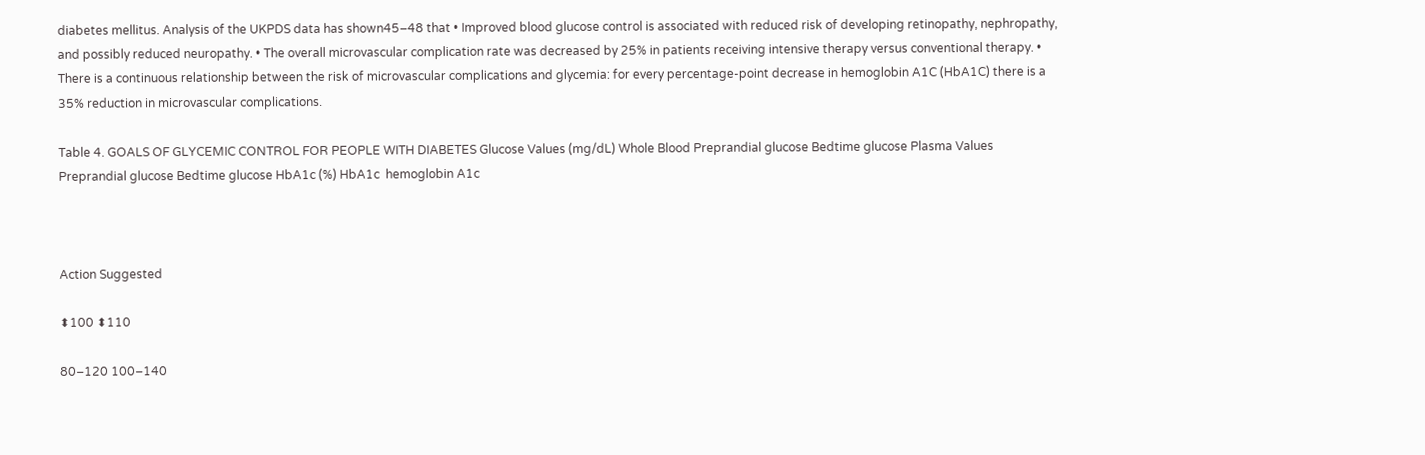diabetes mellitus. Analysis of the UKPDS data has shown45–48 that • Improved blood glucose control is associated with reduced risk of developing retinopathy, nephropathy, and possibly reduced neuropathy. • The overall microvascular complication rate was decreased by 25% in patients receiving intensive therapy versus conventional therapy. • There is a continuous relationship between the risk of microvascular complications and glycemia: for every percentage-point decrease in hemoglobin A1C (HbA1C) there is a 35% reduction in microvascular complications.

Table 4. GOALS OF GLYCEMIC CONTROL FOR PEOPLE WITH DIABETES Glucose Values (mg/dL) Whole Blood Preprandial glucose Bedtime glucose Plasma Values Preprandial glucose Bedtime glucose HbA1c (%) HbA1c  hemoglobin A1c



Action Suggested

⬍100 ⬍110

80–120 100–140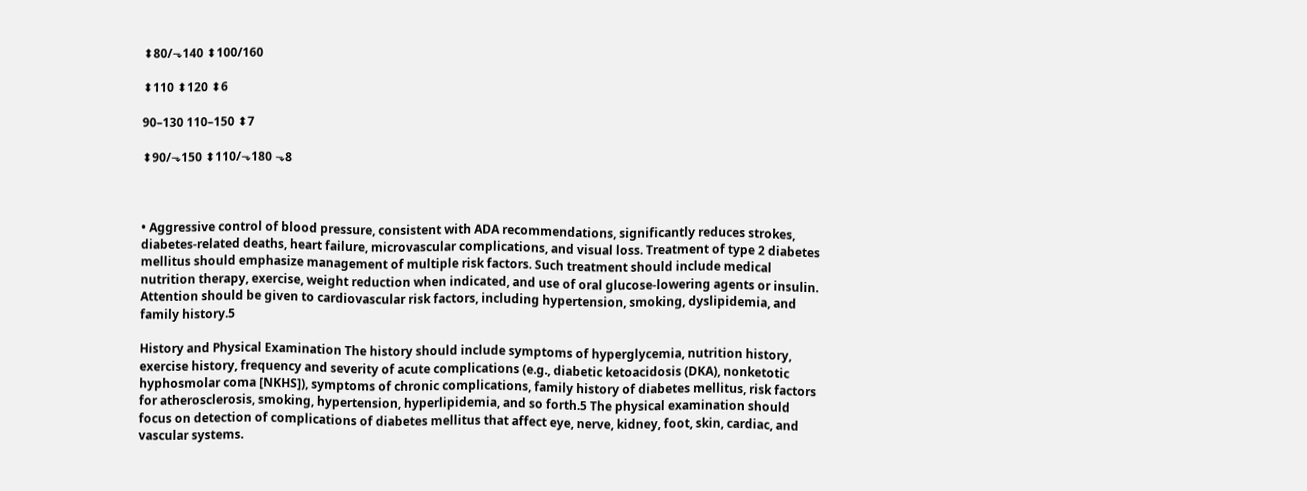⬍80/⬎140 ⬍100/160

⬍110 ⬍120 ⬍6

90–130 110–150 ⬍7

⬍90/⬎150 ⬍110/⬎180 ⬎8



• Aggressive control of blood pressure, consistent with ADA recommendations, significantly reduces strokes, diabetes-related deaths, heart failure, microvascular complications, and visual loss. Treatment of type 2 diabetes mellitus should emphasize management of multiple risk factors. Such treatment should include medical nutrition therapy, exercise, weight reduction when indicated, and use of oral glucose-lowering agents or insulin. Attention should be given to cardiovascular risk factors, including hypertension, smoking, dyslipidemia, and family history.5

History and Physical Examination The history should include symptoms of hyperglycemia, nutrition history, exercise history, frequency and severity of acute complications (e.g., diabetic ketoacidosis (DKA), nonketotic hyphosmolar coma [NKHS]), symptoms of chronic complications, family history of diabetes mellitus, risk factors for atherosclerosis, smoking, hypertension, hyperlipidemia, and so forth.5 The physical examination should focus on detection of complications of diabetes mellitus that affect eye, nerve, kidney, foot, skin, cardiac, and vascular systems.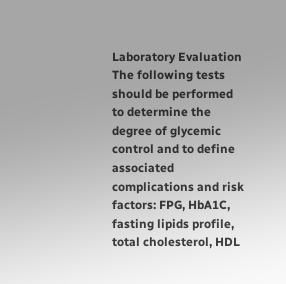Laboratory Evaluation The following tests should be performed to determine the degree of glycemic control and to define associated complications and risk factors: FPG, HbA1C, fasting lipids profile, total cholesterol, HDL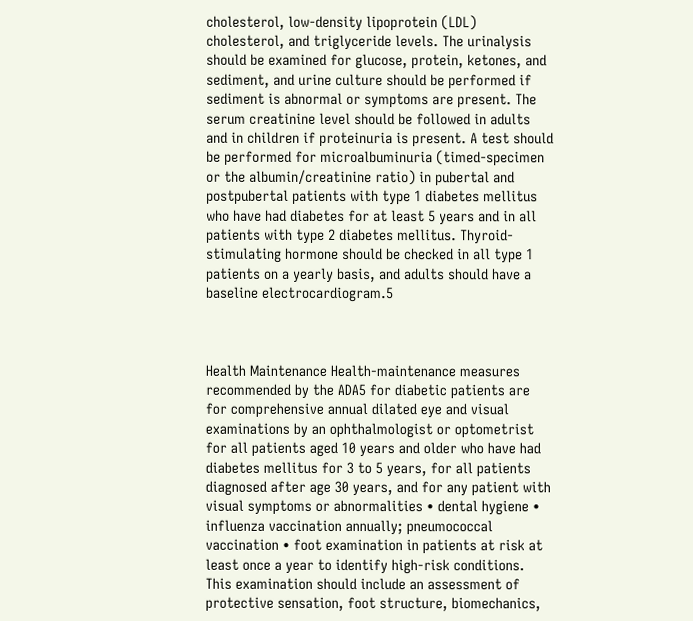cholesterol, low-density lipoprotein (LDL) cholesterol, and triglyceride levels. The urinalysis should be examined for glucose, protein, ketones, and sediment, and urine culture should be performed if sediment is abnormal or symptoms are present. The serum creatinine level should be followed in adults and in children if proteinuria is present. A test should be performed for microalbuminuria (timed-specimen or the albumin/creatinine ratio) in pubertal and postpubertal patients with type 1 diabetes mellitus who have had diabetes for at least 5 years and in all patients with type 2 diabetes mellitus. Thyroid-stimulating hormone should be checked in all type 1 patients on a yearly basis, and adults should have a baseline electrocardiogram.5



Health Maintenance Health-maintenance measures recommended by the ADA5 for diabetic patients are for comprehensive annual dilated eye and visual examinations by an ophthalmologist or optometrist for all patients aged 10 years and older who have had diabetes mellitus for 3 to 5 years, for all patients diagnosed after age 30 years, and for any patient with visual symptoms or abnormalities • dental hygiene • influenza vaccination annually; pneumococcal vaccination • foot examination in patients at risk at least once a year to identify high-risk conditions. This examination should include an assessment of protective sensation, foot structure, biomechanics,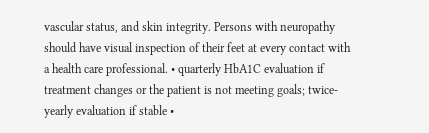vascular status, and skin integrity. Persons with neuropathy should have visual inspection of their feet at every contact with a health care professional. • quarterly HbA1C evaluation if treatment changes or the patient is not meeting goals; twice-yearly evaluation if stable •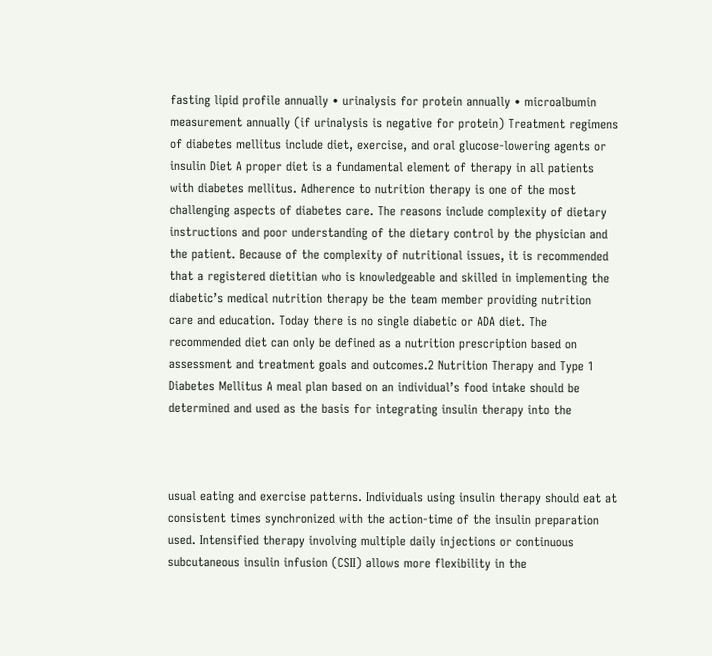fasting lipid profile annually • urinalysis for protein annually • microalbumin measurement annually (if urinalysis is negative for protein) Treatment regimens of diabetes mellitus include diet, exercise, and oral glucose-lowering agents or insulin Diet A proper diet is a fundamental element of therapy in all patients with diabetes mellitus. Adherence to nutrition therapy is one of the most challenging aspects of diabetes care. The reasons include complexity of dietary instructions and poor understanding of the dietary control by the physician and the patient. Because of the complexity of nutritional issues, it is recommended that a registered dietitian who is knowledgeable and skilled in implementing the diabetic’s medical nutrition therapy be the team member providing nutrition care and education. Today there is no single diabetic or ADA diet. The recommended diet can only be defined as a nutrition prescription based on assessment and treatment goals and outcomes.2 Nutrition Therapy and Type 1 Diabetes Mellitus A meal plan based on an individual’s food intake should be determined and used as the basis for integrating insulin therapy into the



usual eating and exercise patterns. Individuals using insulin therapy should eat at consistent times synchronized with the action-time of the insulin preparation used. Intensified therapy involving multiple daily injections or continuous subcutaneous insulin infusion (CSII) allows more flexibility in the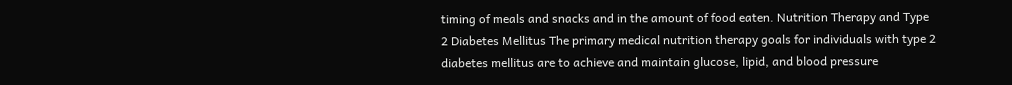timing of meals and snacks and in the amount of food eaten. Nutrition Therapy and Type 2 Diabetes Mellitus The primary medical nutrition therapy goals for individuals with type 2 diabetes mellitus are to achieve and maintain glucose, lipid, and blood pressure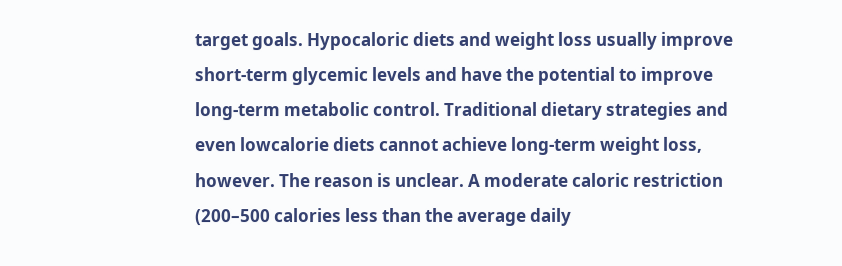target goals. Hypocaloric diets and weight loss usually improve short-term glycemic levels and have the potential to improve long-term metabolic control. Traditional dietary strategies and even lowcalorie diets cannot achieve long-term weight loss, however. The reason is unclear. A moderate caloric restriction (200–500 calories less than the average daily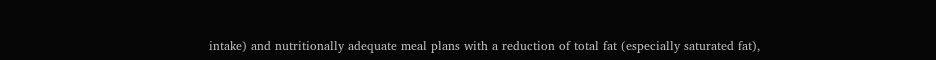intake) and nutritionally adequate meal plans with a reduction of total fat (especially saturated fat),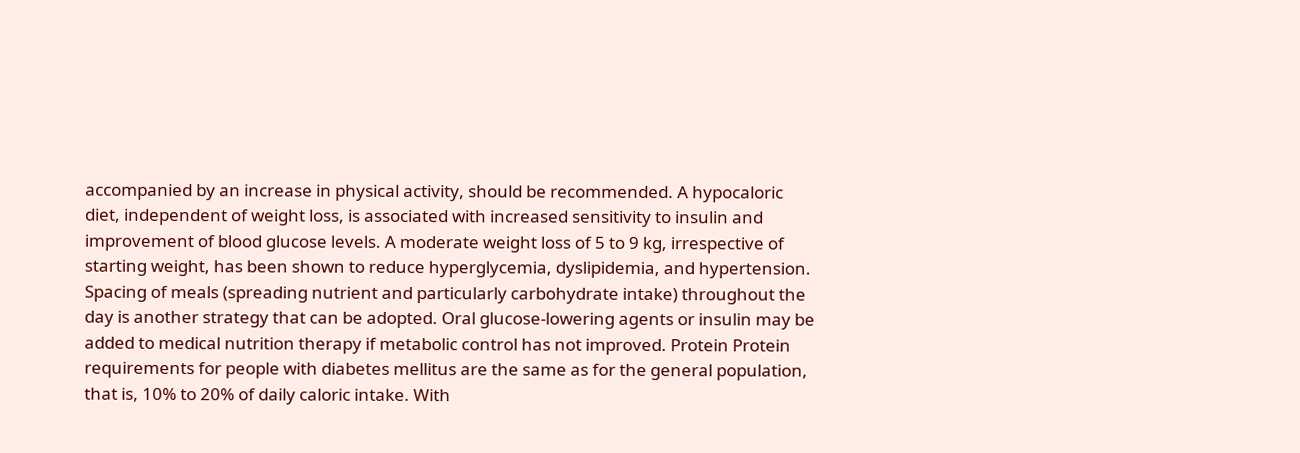accompanied by an increase in physical activity, should be recommended. A hypocaloric diet, independent of weight loss, is associated with increased sensitivity to insulin and improvement of blood glucose levels. A moderate weight loss of 5 to 9 kg, irrespective of starting weight, has been shown to reduce hyperglycemia, dyslipidemia, and hypertension. Spacing of meals (spreading nutrient and particularly carbohydrate intake) throughout the day is another strategy that can be adopted. Oral glucose-lowering agents or insulin may be added to medical nutrition therapy if metabolic control has not improved. Protein Protein requirements for people with diabetes mellitus are the same as for the general population, that is, 10% to 20% of daily caloric intake. With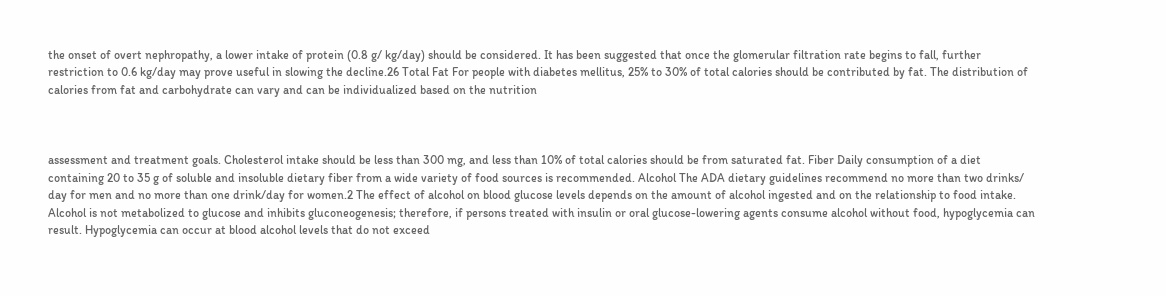the onset of overt nephropathy, a lower intake of protein (0.8 g/ kg/day) should be considered. It has been suggested that once the glomerular filtration rate begins to fall, further restriction to 0.6 kg/day may prove useful in slowing the decline.26 Total Fat For people with diabetes mellitus, 25% to 30% of total calories should be contributed by fat. The distribution of calories from fat and carbohydrate can vary and can be individualized based on the nutrition



assessment and treatment goals. Cholesterol intake should be less than 300 mg, and less than 10% of total calories should be from saturated fat. Fiber Daily consumption of a diet containing 20 to 35 g of soluble and insoluble dietary fiber from a wide variety of food sources is recommended. Alcohol The ADA dietary guidelines recommend no more than two drinks/ day for men and no more than one drink/day for women.2 The effect of alcohol on blood glucose levels depends on the amount of alcohol ingested and on the relationship to food intake. Alcohol is not metabolized to glucose and inhibits gluconeogenesis; therefore, if persons treated with insulin or oral glucose-lowering agents consume alcohol without food, hypoglycemia can result. Hypoglycemia can occur at blood alcohol levels that do not exceed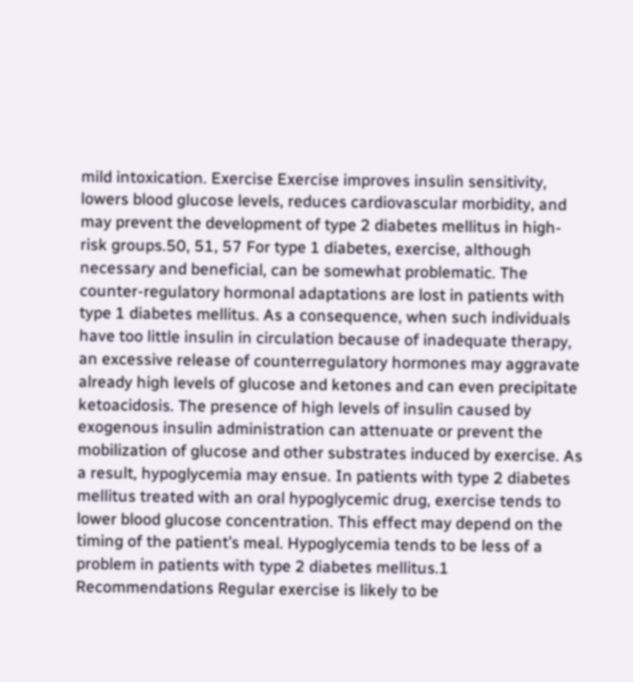mild intoxication. Exercise Exercise improves insulin sensitivity, lowers blood glucose levels, reduces cardiovascular morbidity, and may prevent the development of type 2 diabetes mellitus in high-risk groups.50, 51, 57 For type 1 diabetes, exercise, although necessary and beneficial, can be somewhat problematic. The counter-regulatory hormonal adaptations are lost in patients with type 1 diabetes mellitus. As a consequence, when such individuals have too little insulin in circulation because of inadequate therapy, an excessive release of counterregulatory hormones may aggravate already high levels of glucose and ketones and can even precipitate ketoacidosis. The presence of high levels of insulin caused by exogenous insulin administration can attenuate or prevent the mobilization of glucose and other substrates induced by exercise. As a result, hypoglycemia may ensue. In patients with type 2 diabetes mellitus treated with an oral hypoglycemic drug, exercise tends to lower blood glucose concentration. This effect may depend on the timing of the patient’s meal. Hypoglycemia tends to be less of a problem in patients with type 2 diabetes mellitus.1 Recommendations Regular exercise is likely to be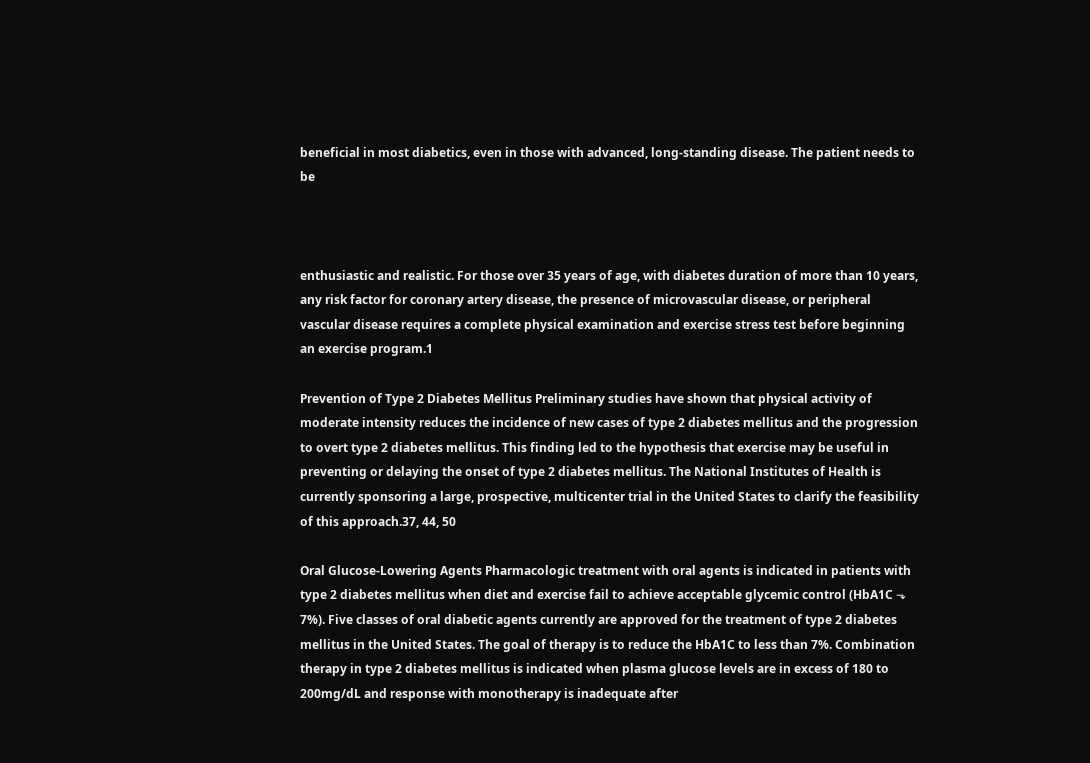beneficial in most diabetics, even in those with advanced, long-standing disease. The patient needs to be



enthusiastic and realistic. For those over 35 years of age, with diabetes duration of more than 10 years, any risk factor for coronary artery disease, the presence of microvascular disease, or peripheral vascular disease requires a complete physical examination and exercise stress test before beginning an exercise program.1

Prevention of Type 2 Diabetes Mellitus Preliminary studies have shown that physical activity of moderate intensity reduces the incidence of new cases of type 2 diabetes mellitus and the progression to overt type 2 diabetes mellitus. This finding led to the hypothesis that exercise may be useful in preventing or delaying the onset of type 2 diabetes mellitus. The National Institutes of Health is currently sponsoring a large, prospective, multicenter trial in the United States to clarify the feasibility of this approach.37, 44, 50

Oral Glucose-Lowering Agents Pharmacologic treatment with oral agents is indicated in patients with type 2 diabetes mellitus when diet and exercise fail to achieve acceptable glycemic control (HbA1C ⬎ 7%). Five classes of oral diabetic agents currently are approved for the treatment of type 2 diabetes mellitus in the United States. The goal of therapy is to reduce the HbA1C to less than 7%. Combination therapy in type 2 diabetes mellitus is indicated when plasma glucose levels are in excess of 180 to 200mg/dL and response with monotherapy is inadequate after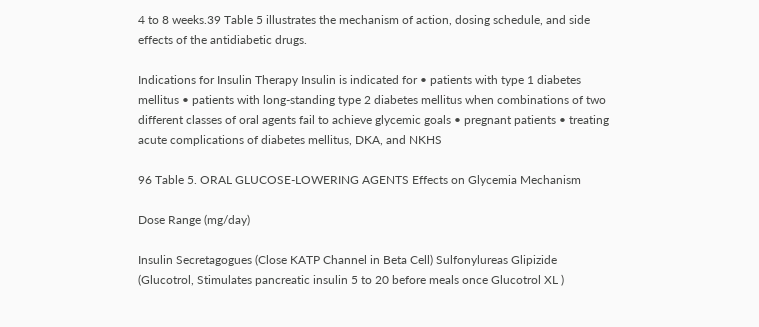4 to 8 weeks.39 Table 5 illustrates the mechanism of action, dosing schedule, and side effects of the antidiabetic drugs.

Indications for Insulin Therapy Insulin is indicated for • patients with type 1 diabetes mellitus • patients with long-standing type 2 diabetes mellitus when combinations of two different classes of oral agents fail to achieve glycemic goals • pregnant patients • treating acute complications of diabetes mellitus, DKA, and NKHS

96 Table 5. ORAL GLUCOSE-LOWERING AGENTS Effects on Glycemia Mechanism

Dose Range (mg/day)

Insulin Secretagogues (Close KATP Channel in Beta Cell) Sulfonylureas Glipizide (Glucotrol, Stimulates pancreatic insulin 5 to 20 before meals once Glucotrol XL )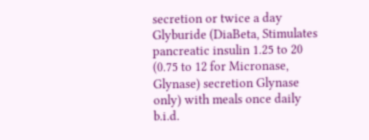secretion or twice a day Glyburide (DiaBeta, Stimulates pancreatic insulin 1.25 to 20 (0.75 to 12 for Micronase, Glynase) secretion Glynase only) with meals once daily b.i.d.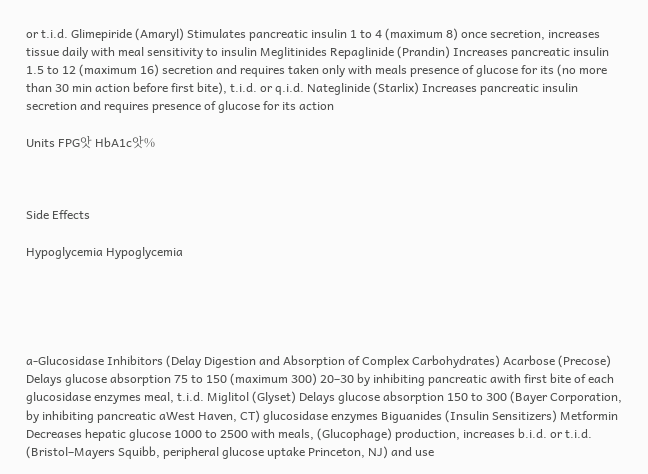or t.i.d. Glimepiride (Amaryl) Stimulates pancreatic insulin 1 to 4 (maximum 8) once secretion, increases tissue daily with meal sensitivity to insulin Meglitinides Repaglinide (Prandin) Increases pancreatic insulin 1.5 to 12 (maximum 16) secretion and requires taken only with meals presence of glucose for its (no more than 30 min action before first bite), t.i.d. or q.i.d. Nateglinide (Starlix) Increases pancreatic insulin secretion and requires presence of glucose for its action

Units FPG앗 HbA1c앗%



Side Effects

Hypoglycemia Hypoglycemia





a-Glucosidase Inhibitors (Delay Digestion and Absorption of Complex Carbohydrates) Acarbose (Precose) Delays glucose absorption 75 to 150 (maximum 300) 20–30 by inhibiting pancreatic awith first bite of each glucosidase enzymes meal, t.i.d. Miglitol (Glyset) Delays glucose absorption 150 to 300 (Bayer Corporation, by inhibiting pancreatic aWest Haven, CT) glucosidase enzymes Biguanides (Insulin Sensitizers) Metformin Decreases hepatic glucose 1000 to 2500 with meals, (Glucophage) production, increases b.i.d. or t.i.d. (Bristol–Mayers Squibb, peripheral glucose uptake Princeton, NJ) and use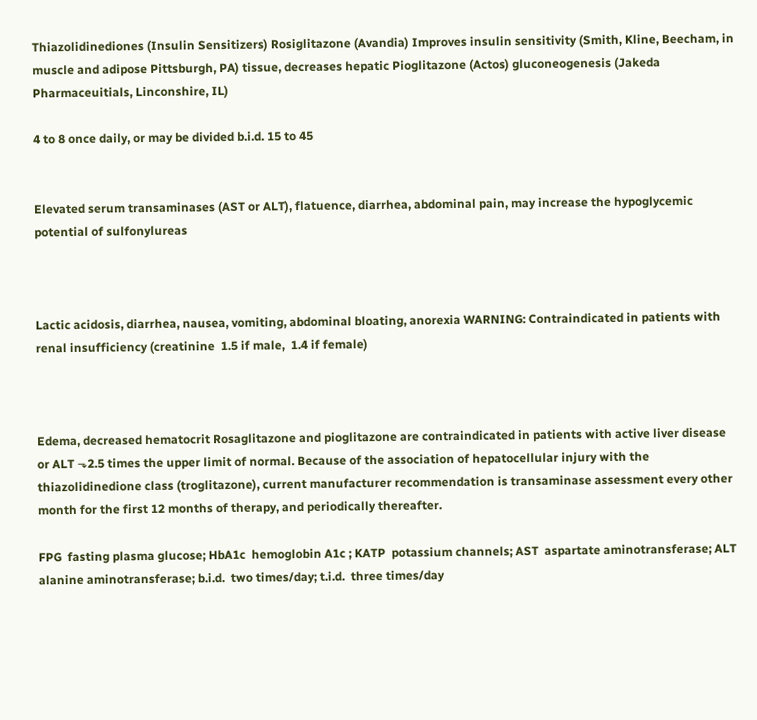Thiazolidinediones (Insulin Sensitizers) Rosiglitazone (Avandia) Improves insulin sensitivity (Smith, Kline, Beecham, in muscle and adipose Pittsburgh, PA) tissue, decreases hepatic Pioglitazone (Actos) gluconeogenesis (Jakeda Pharmaceuitials, Linconshire, IL)

4 to 8 once daily, or may be divided b.i.d. 15 to 45


Elevated serum transaminases (AST or ALT), flatuence, diarrhea, abdominal pain, may increase the hypoglycemic potential of sulfonylureas



Lactic acidosis, diarrhea, nausea, vomiting, abdominal bloating, anorexia WARNING: Contraindicated in patients with renal insufficiency (creatinine  1.5 if male,  1.4 if female)



Edema, decreased hematocrit Rosaglitazone and pioglitazone are contraindicated in patients with active liver disease or ALT ⬎2.5 times the upper limit of normal. Because of the association of hepatocellular injury with the thiazolidinedione class (troglitazone), current manufacturer recommendation is transaminase assessment every other month for the first 12 months of therapy, and periodically thereafter.

FPG  fasting plasma glucose; HbA1c  hemoglobin A1c ; KATP  potassium channels; AST  aspartate aminotransferase; ALT  alanine aminotransferase; b.i.d.  two times/day; t.i.d.  three times/day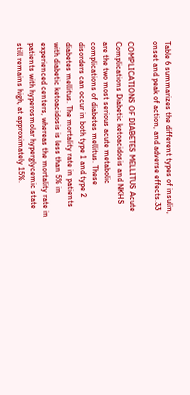Table 6 summarizes the different types of insulin, onset and peak of action, and adverse effects.33

COMPLICATIONS OF DIABETES MELLITUS Acute Complications Diabetic ketoacidosis and NKHS are the two most serious acute metabolic complications of diabetes mellitus. These disorders can occur in both type 1 and type 2 diabetes mellitus. The mortality rate in patients with diabetic ketoacidosis is less than 5% in experienced centers, whereas the mortality rate in patients with hyperosmolar hyperglycemic state still remains high, at approximately 15%.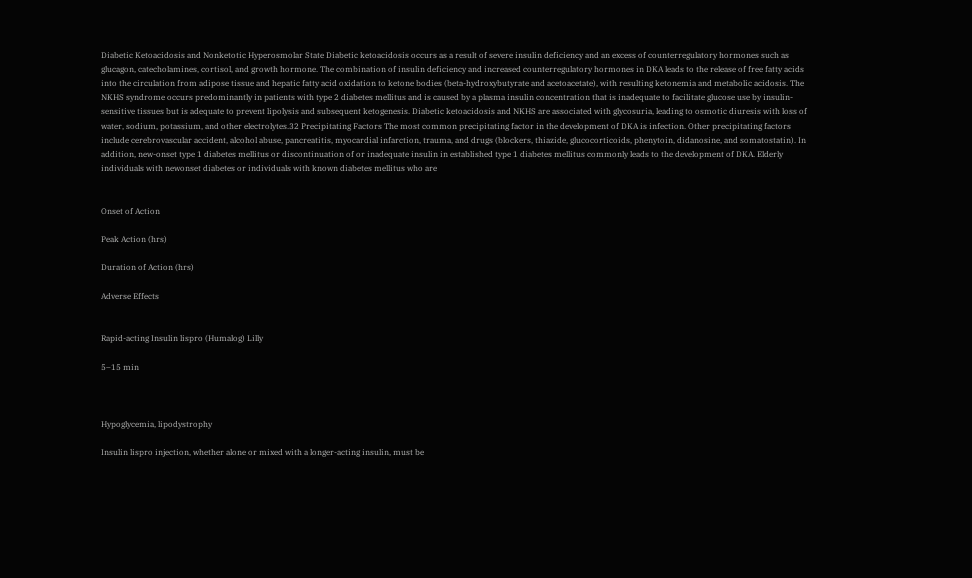Diabetic Ketoacidosis and Nonketotic Hyperosmolar State Diabetic ketoacidosis occurs as a result of severe insulin deficiency and an excess of counterregulatory hormones such as glucagon, catecholamines, cortisol, and growth hormone. The combination of insulin deficiency and increased counterregulatory hormones in DKA leads to the release of free fatty acids into the circulation from adipose tissue and hepatic fatty acid oxidation to ketone bodies (beta-hydroxybutyrate and acetoacetate), with resulting ketonemia and metabolic acidosis. The NKHS syndrome occurs predominantly in patients with type 2 diabetes mellitus and is caused by a plasma insulin concentration that is inadequate to facilitate glucose use by insulin-sensitive tissues but is adequate to prevent lipolysis and subsequent ketogenesis. Diabetic ketoacidosis and NKHS are associated with glycosuria, leading to osmotic diuresis with loss of water, sodium, potassium, and other electrolytes.32 Precipitating Factors The most common precipitating factor in the development of DKA is infection. Other precipitating factors include cerebrovascular accident, alcohol abuse, pancreatitis, myocardial infarction, trauma, and drugs (blockers, thiazide, glucocorticoids, phenytoin, didanosine, and somatostatin). In addition, new-onset type 1 diabetes mellitus or discontinuation of or inadequate insulin in established type 1 diabetes mellitus commonly leads to the development of DKA. Elderly individuals with newonset diabetes or individuals with known diabetes mellitus who are


Onset of Action

Peak Action (hrs)

Duration of Action (hrs)

Adverse Effects


Rapid-acting Insulin lispro (Humalog) Lilly

5–15 min



Hypoglycemia, lipodystrophy

Insulin lispro injection, whether alone or mixed with a longer-acting insulin, must be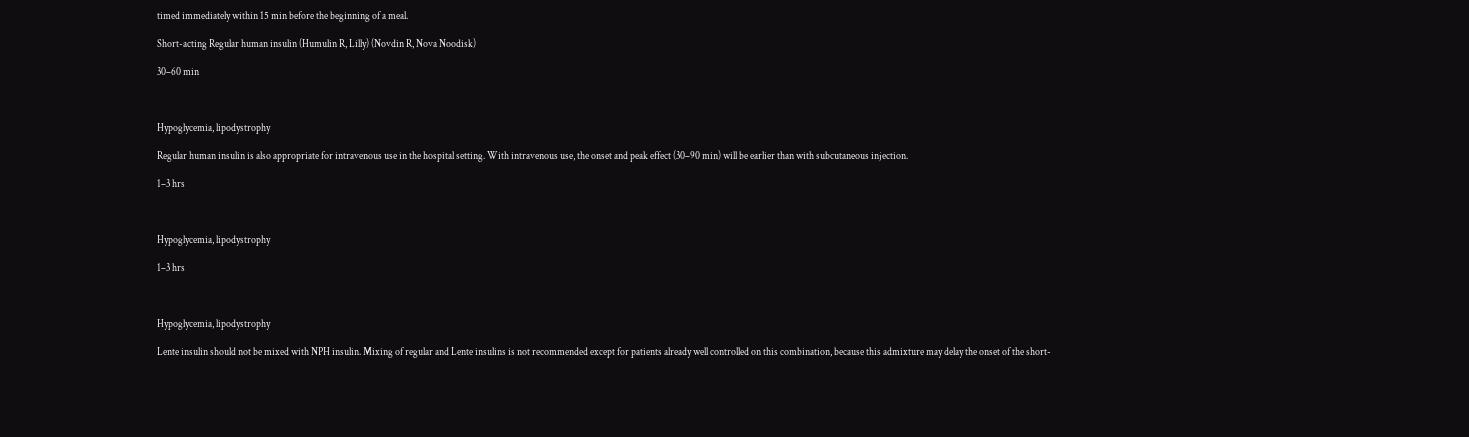timed immediately within 15 min before the beginning of a meal.

Short-acting Regular human insulin (Humulin R, Lilly) (Novdin R, Nova Noodisk)

30–60 min



Hypoglycemia, lipodystrophy

Regular human insulin is also appropriate for intravenous use in the hospital setting. With intravenous use, the onset and peak effect (30–90 min) will be earlier than with subcutaneous injection.

1–3 hrs



Hypoglycemia, lipodystrophy

1–3 hrs



Hypoglycemia, lipodystrophy

Lente insulin should not be mixed with NPH insulin. Mixing of regular and Lente insulins is not recommended except for patients already well controlled on this combination, because this admixture may delay the onset of the short-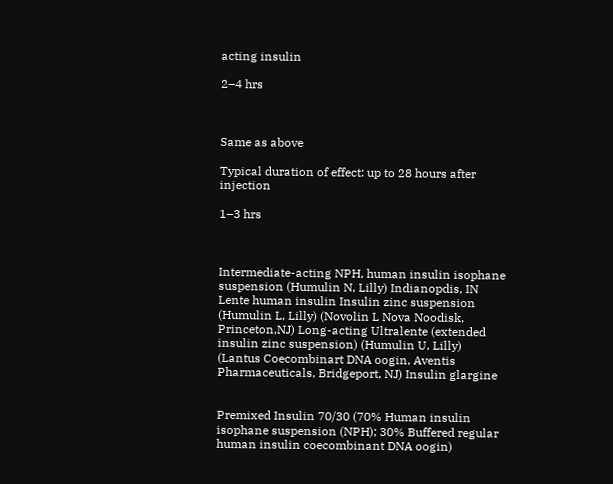acting insulin

2–4 hrs



Same as above

Typical duration of effect: up to 28 hours after injection

1–3 hrs



Intermediate-acting NPH, human insulin isophane suspension (Humulin N, Lilly) Indianopdis, IN Lente human insulin Insulin zinc suspension (Humulin L, Lilly) (Novolin L Nova Noodisk, Princeton,NJ) Long-acting Ultralente (extended insulin zinc suspension) (Humulin U, Lilly) (Lantus Coecombinart DNA oogin, Aventis Pharmaceuticals, Bridgeport, NJ) Insulin glargine


Premixed Insulin 70/30 (70% Human insulin isophane suspension (NPH); 30% Buffered regular human insulin coecombinant DNA oogin)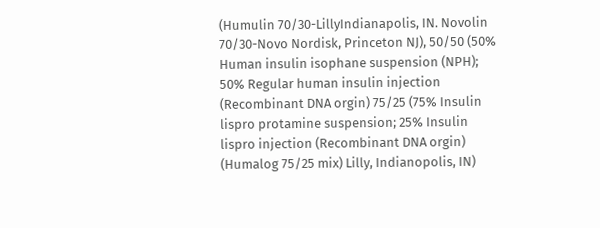(Humulin 70/30-LillyIndianapolis, IN. Novolin 70/30-Novo Nordisk, Princeton NJ), 50/50 (50% Human insulin isophane suspension (NPH); 50% Regular human insulin injection (Recombinant DNA orgin) 75/25 (75% Insulin lispro protamine suspension; 25% Insulin lispro injection (Recombinant DNA orgin) (Humalog 75/25 mix) Lilly, Indianopolis, IN)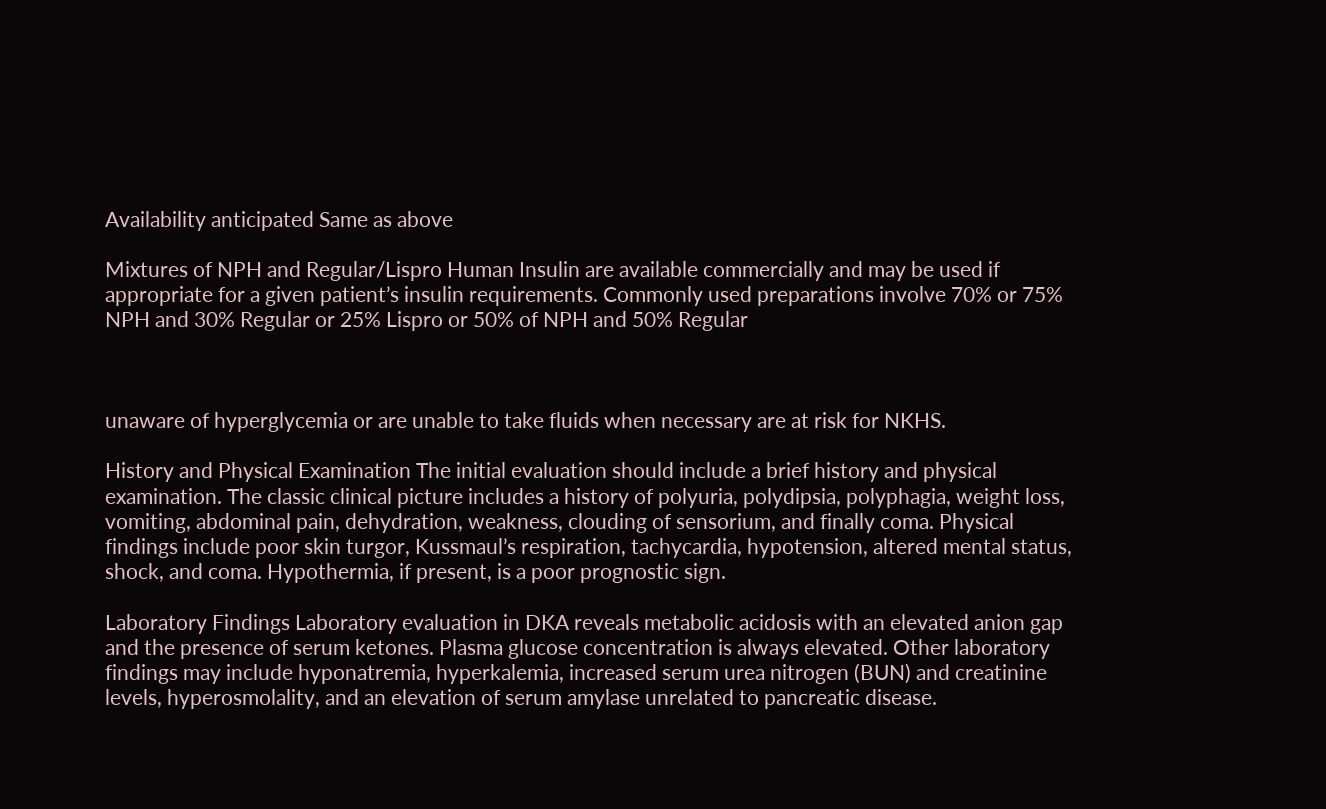Availability anticipated Same as above

Mixtures of NPH and Regular/Lispro Human Insulin are available commercially and may be used if appropriate for a given patient’s insulin requirements. Commonly used preparations involve 70% or 75% NPH and 30% Regular or 25% Lispro or 50% of NPH and 50% Regular



unaware of hyperglycemia or are unable to take fluids when necessary are at risk for NKHS.

History and Physical Examination The initial evaluation should include a brief history and physical examination. The classic clinical picture includes a history of polyuria, polydipsia, polyphagia, weight loss, vomiting, abdominal pain, dehydration, weakness, clouding of sensorium, and finally coma. Physical findings include poor skin turgor, Kussmaul’s respiration, tachycardia, hypotension, altered mental status, shock, and coma. Hypothermia, if present, is a poor prognostic sign.

Laboratory Findings Laboratory evaluation in DKA reveals metabolic acidosis with an elevated anion gap and the presence of serum ketones. Plasma glucose concentration is always elevated. Other laboratory findings may include hyponatremia, hyperkalemia, increased serum urea nitrogen (BUN) and creatinine levels, hyperosmolality, and an elevation of serum amylase unrelated to pancreatic disease.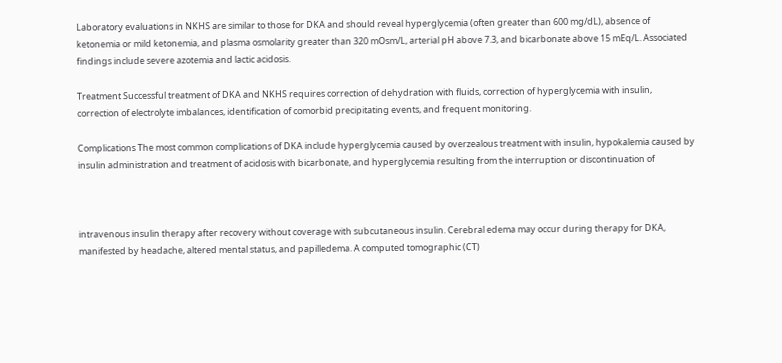Laboratory evaluations in NKHS are similar to those for DKA and should reveal hyperglycemia (often greater than 600 mg/dL), absence of ketonemia or mild ketonemia, and plasma osmolarity greater than 320 mOsm/L, arterial pH above 7.3, and bicarbonate above 15 mEq/L. Associated findings include severe azotemia and lactic acidosis.

Treatment Successful treatment of DKA and NKHS requires correction of dehydration with fluids, correction of hyperglycemia with insulin, correction of electrolyte imbalances, identification of comorbid precipitating events, and frequent monitoring.

Complications The most common complications of DKA include hyperglycemia caused by overzealous treatment with insulin, hypokalemia caused by insulin administration and treatment of acidosis with bicarbonate, and hyperglycemia resulting from the interruption or discontinuation of



intravenous insulin therapy after recovery without coverage with subcutaneous insulin. Cerebral edema may occur during therapy for DKA, manifested by headache, altered mental status, and papilledema. A computed tomographic (CT)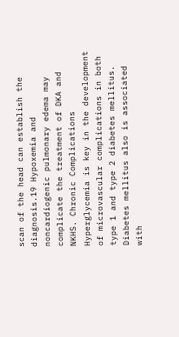scan of the head can establish the diagnosis.19 Hypoxemia and noncardiogenic pulmonary edema may complicate the treatment of DKA and NKHS. Chronic Complications Hyperglycemia is key in the development of microvascular complications in both type 1 and type 2 diabetes mellitus. Diabetes mellitus also is associated with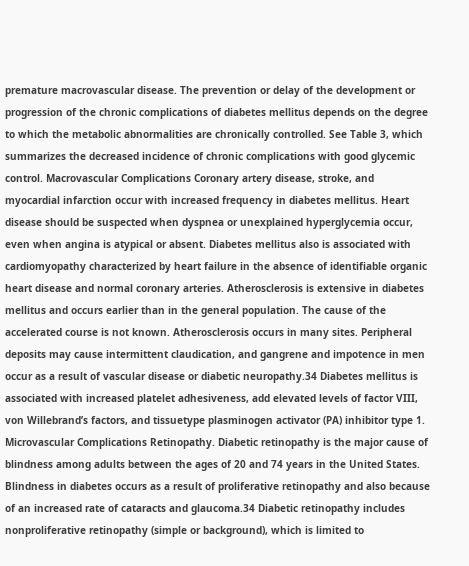premature macrovascular disease. The prevention or delay of the development or progression of the chronic complications of diabetes mellitus depends on the degree to which the metabolic abnormalities are chronically controlled. See Table 3, which summarizes the decreased incidence of chronic complications with good glycemic control. Macrovascular Complications Coronary artery disease, stroke, and myocardial infarction occur with increased frequency in diabetes mellitus. Heart disease should be suspected when dyspnea or unexplained hyperglycemia occur, even when angina is atypical or absent. Diabetes mellitus also is associated with cardiomyopathy characterized by heart failure in the absence of identifiable organic heart disease and normal coronary arteries. Atherosclerosis is extensive in diabetes mellitus and occurs earlier than in the general population. The cause of the accelerated course is not known. Atherosclerosis occurs in many sites. Peripheral deposits may cause intermittent claudication, and gangrene and impotence in men occur as a result of vascular disease or diabetic neuropathy.34 Diabetes mellitus is associated with increased platelet adhesiveness, add elevated levels of factor VIII, von Willebrand’s factors, and tissuetype plasminogen activator (PA) inhibitor type 1. Microvascular Complications Retinopathy. Diabetic retinopathy is the major cause of blindness among adults between the ages of 20 and 74 years in the United States. Blindness in diabetes occurs as a result of proliferative retinopathy and also because of an increased rate of cataracts and glaucoma.34 Diabetic retinopathy includes nonproliferative retinopathy (simple or background), which is limited to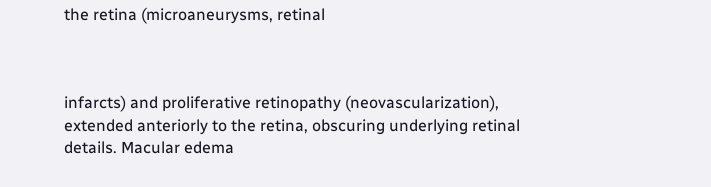the retina (microaneurysms, retinal



infarcts) and proliferative retinopathy (neovascularization), extended anteriorly to the retina, obscuring underlying retinal details. Macular edema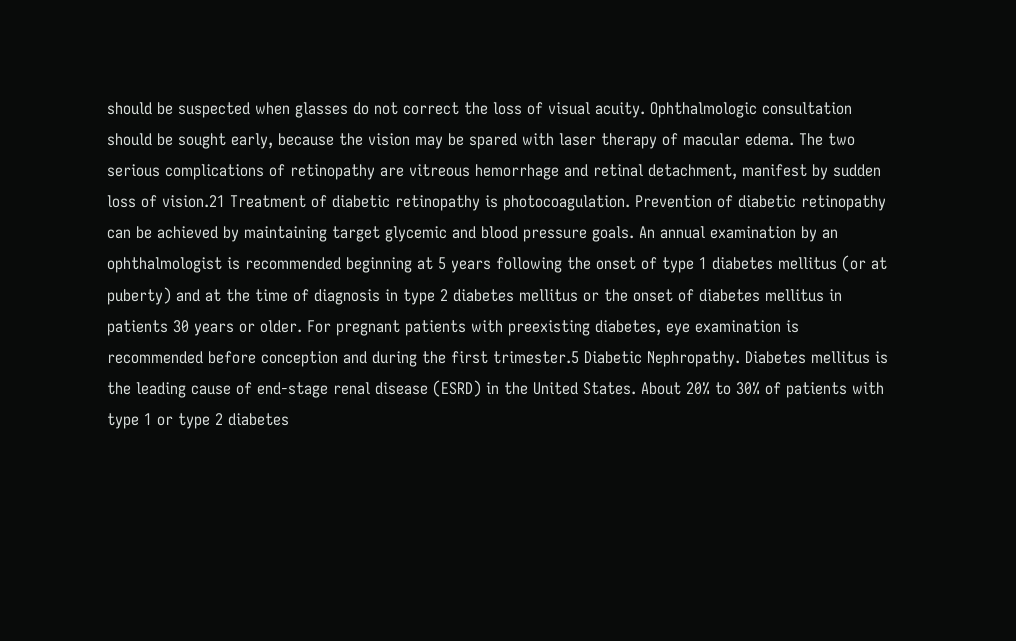should be suspected when glasses do not correct the loss of visual acuity. Ophthalmologic consultation should be sought early, because the vision may be spared with laser therapy of macular edema. The two serious complications of retinopathy are vitreous hemorrhage and retinal detachment, manifest by sudden loss of vision.21 Treatment of diabetic retinopathy is photocoagulation. Prevention of diabetic retinopathy can be achieved by maintaining target glycemic and blood pressure goals. An annual examination by an ophthalmologist is recommended beginning at 5 years following the onset of type 1 diabetes mellitus (or at puberty) and at the time of diagnosis in type 2 diabetes mellitus or the onset of diabetes mellitus in patients 30 years or older. For pregnant patients with preexisting diabetes, eye examination is recommended before conception and during the first trimester.5 Diabetic Nephropathy. Diabetes mellitus is the leading cause of end-stage renal disease (ESRD) in the United States. About 20% to 30% of patients with type 1 or type 2 diabetes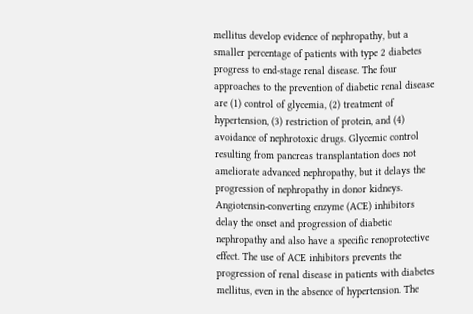mellitus develop evidence of nephropathy, but a smaller percentage of patients with type 2 diabetes progress to end-stage renal disease. The four approaches to the prevention of diabetic renal disease are (1) control of glycemia, (2) treatment of hypertension, (3) restriction of protein, and (4) avoidance of nephrotoxic drugs. Glycemic control resulting from pancreas transplantation does not ameliorate advanced nephropathy, but it delays the progression of nephropathy in donor kidneys. Angiotensin-converting enzyme (ACE) inhibitors delay the onset and progression of diabetic nephropathy and also have a specific renoprotective effect. The use of ACE inhibitors prevents the progression of renal disease in patients with diabetes mellitus, even in the absence of hypertension. The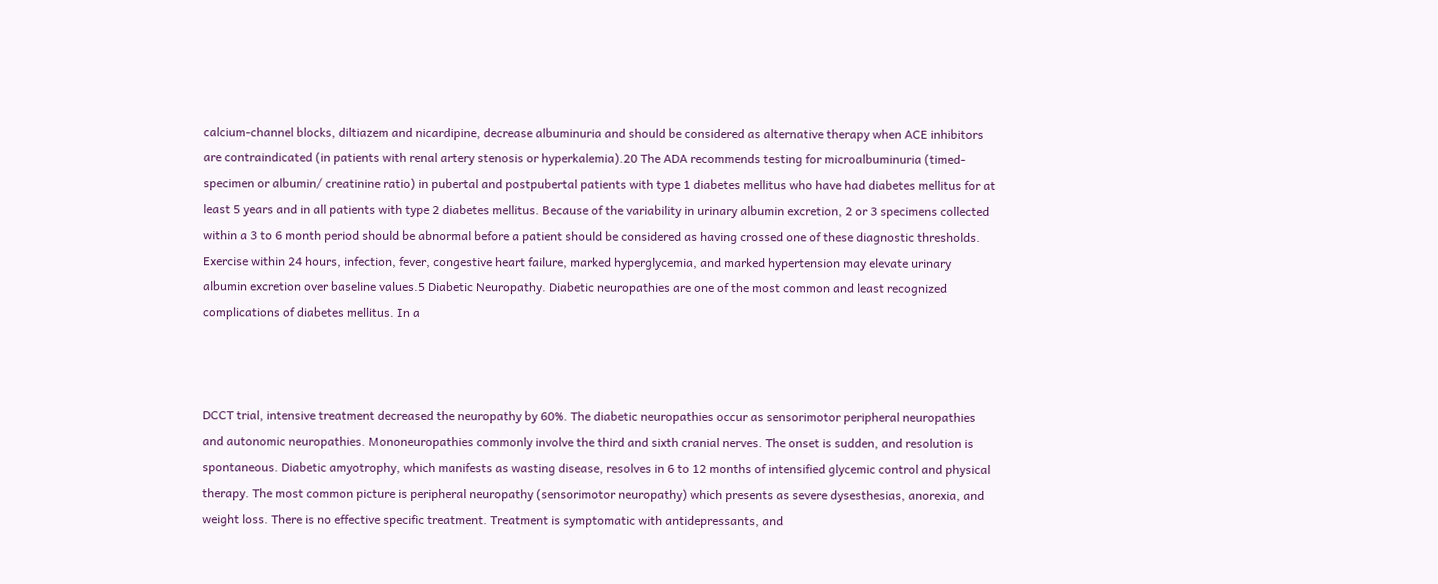calcium-channel blocks, diltiazem and nicardipine, decrease albuminuria and should be considered as alternative therapy when ACE inhibitors are contraindicated (in patients with renal artery stenosis or hyperkalemia).20 The ADA recommends testing for microalbuminuria (timed-specimen or albumin/ creatinine ratio) in pubertal and postpubertal patients with type 1 diabetes mellitus who have had diabetes mellitus for at least 5 years and in all patients with type 2 diabetes mellitus. Because of the variability in urinary albumin excretion, 2 or 3 specimens collected within a 3 to 6 month period should be abnormal before a patient should be considered as having crossed one of these diagnostic thresholds. Exercise within 24 hours, infection, fever, congestive heart failure, marked hyperglycemia, and marked hypertension may elevate urinary albumin excretion over baseline values.5 Diabetic Neuropathy. Diabetic neuropathies are one of the most common and least recognized complications of diabetes mellitus. In a



DCCT trial, intensive treatment decreased the neuropathy by 60%. The diabetic neuropathies occur as sensorimotor peripheral neuropathies and autonomic neuropathies. Mononeuropathies commonly involve the third and sixth cranial nerves. The onset is sudden, and resolution is spontaneous. Diabetic amyotrophy, which manifests as wasting disease, resolves in 6 to 12 months of intensified glycemic control and physical therapy. The most common picture is peripheral neuropathy (sensorimotor neuropathy) which presents as severe dysesthesias, anorexia, and weight loss. There is no effective specific treatment. Treatment is symptomatic with antidepressants, and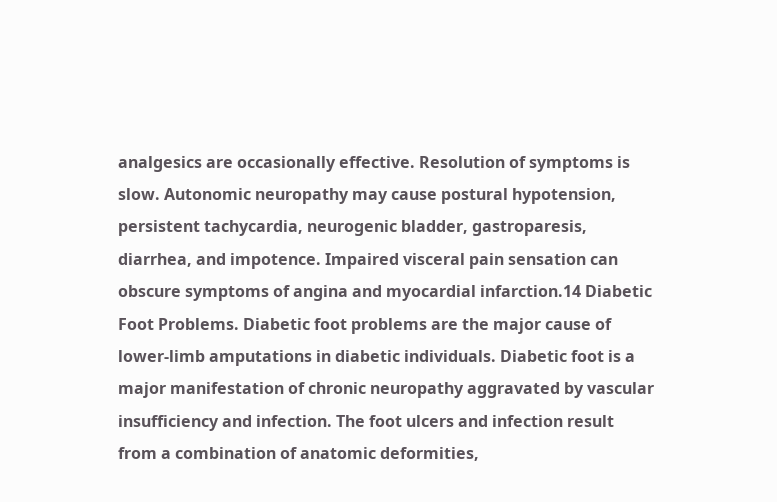analgesics are occasionally effective. Resolution of symptoms is slow. Autonomic neuropathy may cause postural hypotension, persistent tachycardia, neurogenic bladder, gastroparesis, diarrhea, and impotence. Impaired visceral pain sensation can obscure symptoms of angina and myocardial infarction.14 Diabetic Foot Problems. Diabetic foot problems are the major cause of lower-limb amputations in diabetic individuals. Diabetic foot is a major manifestation of chronic neuropathy aggravated by vascular insufficiency and infection. The foot ulcers and infection result from a combination of anatomic deformities,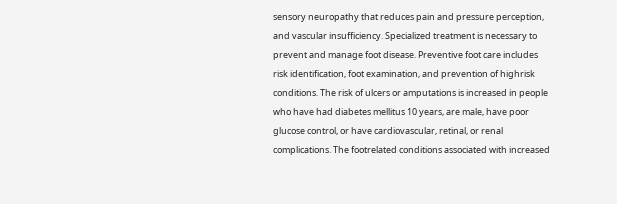sensory neuropathy that reduces pain and pressure perception, and vascular insufficiency. Specialized treatment is necessary to prevent and manage foot disease. Preventive foot care includes risk identification, foot examination, and prevention of highrisk conditions. The risk of ulcers or amputations is increased in people who have had diabetes mellitus 10 years, are male, have poor glucose control, or have cardiovascular, retinal, or renal complications. The footrelated conditions associated with increased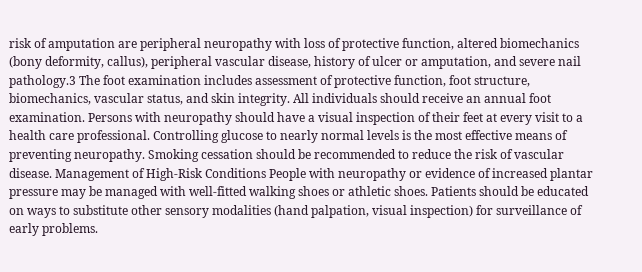risk of amputation are peripheral neuropathy with loss of protective function, altered biomechanics (bony deformity, callus), peripheral vascular disease, history of ulcer or amputation, and severe nail pathology.3 The foot examination includes assessment of protective function, foot structure, biomechanics, vascular status, and skin integrity. All individuals should receive an annual foot examination. Persons with neuropathy should have a visual inspection of their feet at every visit to a health care professional. Controlling glucose to nearly normal levels is the most effective means of preventing neuropathy. Smoking cessation should be recommended to reduce the risk of vascular disease. Management of High-Risk Conditions People with neuropathy or evidence of increased plantar pressure may be managed with well-fitted walking shoes or athletic shoes. Patients should be educated on ways to substitute other sensory modalities (hand palpation, visual inspection) for surveillance of early problems.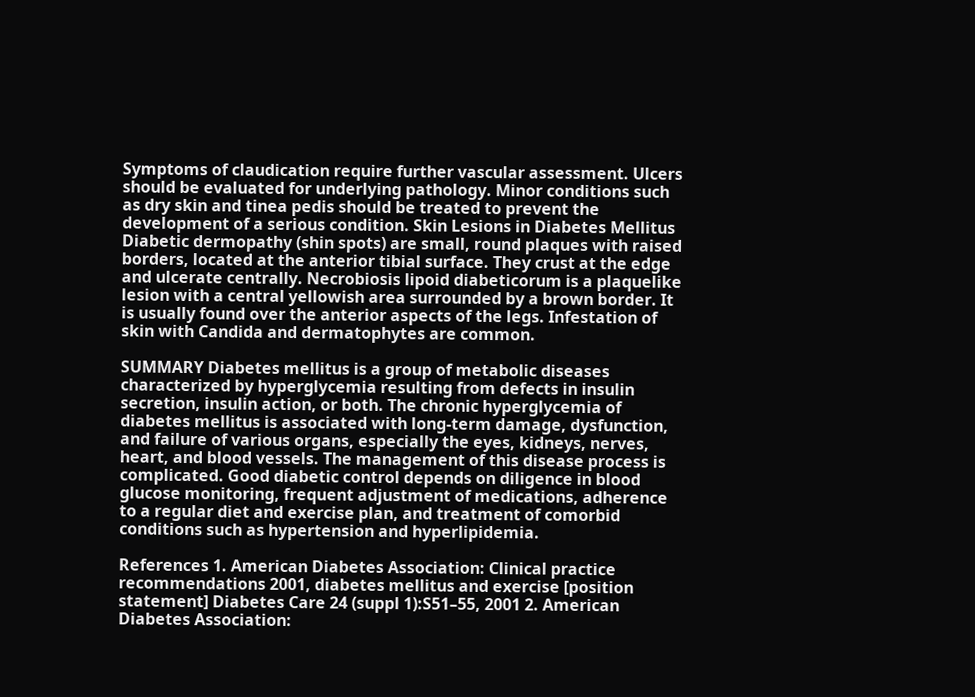Symptoms of claudication require further vascular assessment. Ulcers should be evaluated for underlying pathology. Minor conditions such as dry skin and tinea pedis should be treated to prevent the development of a serious condition. Skin Lesions in Diabetes Mellitus Diabetic dermopathy (shin spots) are small, round plaques with raised borders, located at the anterior tibial surface. They crust at the edge and ulcerate centrally. Necrobiosis lipoid diabeticorum is a plaquelike lesion with a central yellowish area surrounded by a brown border. It is usually found over the anterior aspects of the legs. Infestation of skin with Candida and dermatophytes are common.

SUMMARY Diabetes mellitus is a group of metabolic diseases characterized by hyperglycemia resulting from defects in insulin secretion, insulin action, or both. The chronic hyperglycemia of diabetes mellitus is associated with long-term damage, dysfunction, and failure of various organs, especially the eyes, kidneys, nerves, heart, and blood vessels. The management of this disease process is complicated. Good diabetic control depends on diligence in blood glucose monitoring, frequent adjustment of medications, adherence to a regular diet and exercise plan, and treatment of comorbid conditions such as hypertension and hyperlipidemia.

References 1. American Diabetes Association: Clinical practice recommendations 2001, diabetes mellitus and exercise [position statement] Diabetes Care 24 (suppl 1):S51–55, 2001 2. American Diabetes Association: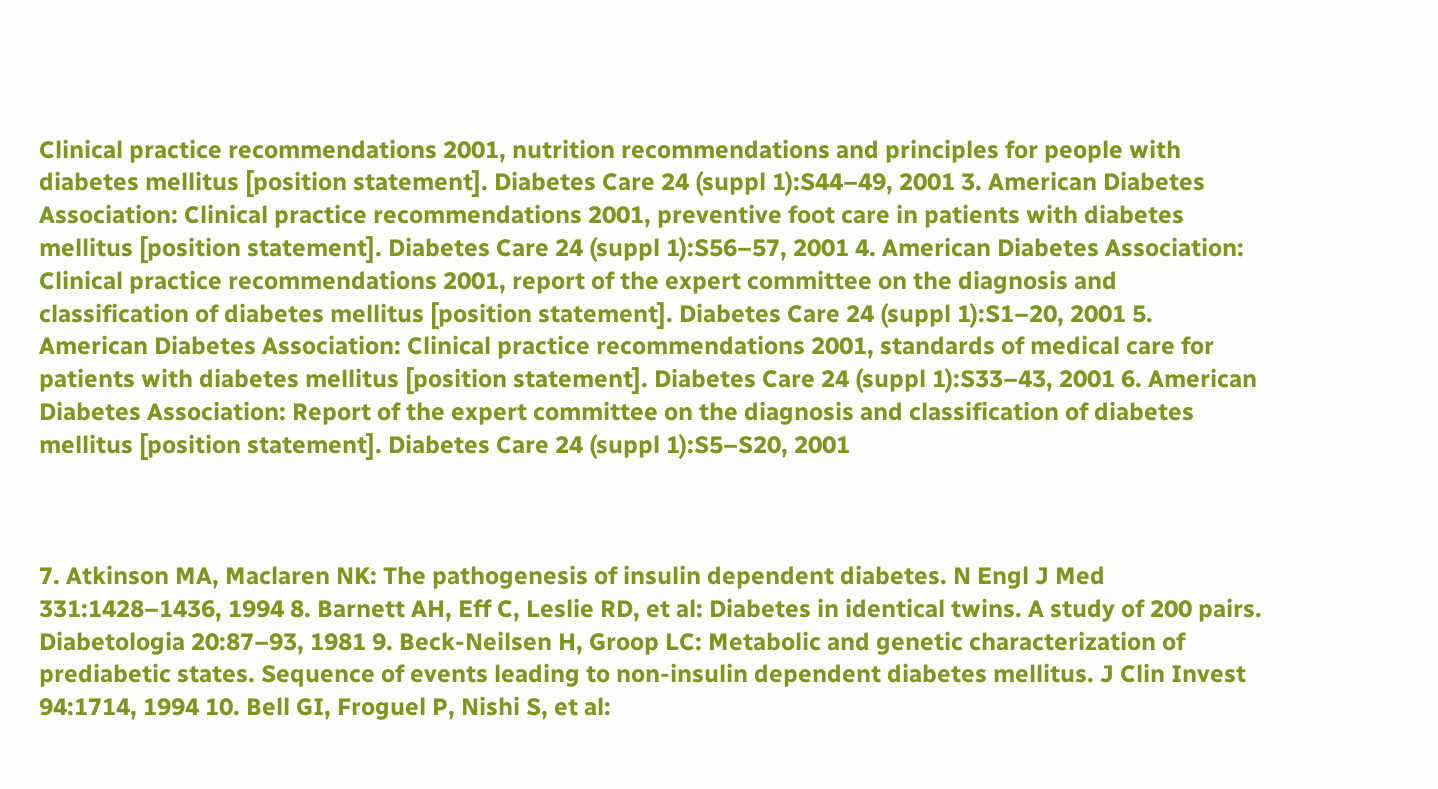Clinical practice recommendations 2001, nutrition recommendations and principles for people with diabetes mellitus [position statement]. Diabetes Care 24 (suppl 1):S44–49, 2001 3. American Diabetes Association: Clinical practice recommendations 2001, preventive foot care in patients with diabetes mellitus [position statement]. Diabetes Care 24 (suppl 1):S56–57, 2001 4. American Diabetes Association: Clinical practice recommendations 2001, report of the expert committee on the diagnosis and classification of diabetes mellitus [position statement]. Diabetes Care 24 (suppl 1):S1–20, 2001 5. American Diabetes Association: Clinical practice recommendations 2001, standards of medical care for patients with diabetes mellitus [position statement]. Diabetes Care 24 (suppl 1):S33–43, 2001 6. American Diabetes Association: Report of the expert committee on the diagnosis and classification of diabetes mellitus [position statement]. Diabetes Care 24 (suppl 1):S5–S20, 2001



7. Atkinson MA, Maclaren NK: The pathogenesis of insulin dependent diabetes. N Engl J Med 331:1428–1436, 1994 8. Barnett AH, Eff C, Leslie RD, et al: Diabetes in identical twins. A study of 200 pairs. Diabetologia 20:87–93, 1981 9. Beck-Neilsen H, Groop LC: Metabolic and genetic characterization of prediabetic states. Sequence of events leading to non-insulin dependent diabetes mellitus. J Clin Invest 94:1714, 1994 10. Bell GI, Froguel P, Nishi S, et al: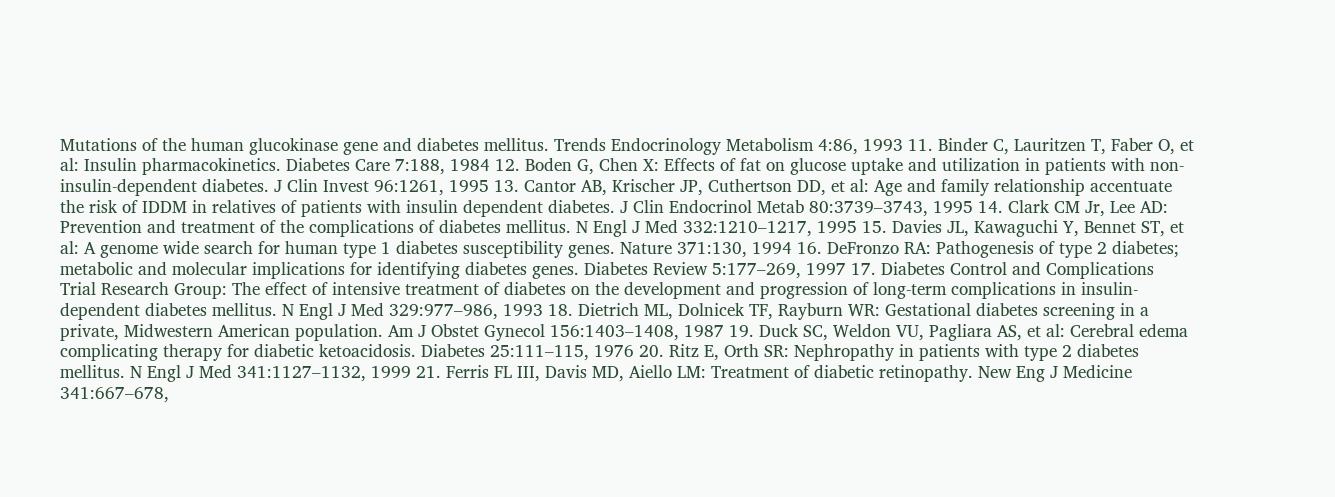Mutations of the human glucokinase gene and diabetes mellitus. Trends Endocrinology Metabolism 4:86, 1993 11. Binder C, Lauritzen T, Faber O, et al: Insulin pharmacokinetics. Diabetes Care 7:188, 1984 12. Boden G, Chen X: Effects of fat on glucose uptake and utilization in patients with non-insulin-dependent diabetes. J Clin Invest 96:1261, 1995 13. Cantor AB, Krischer JP, Cuthertson DD, et al: Age and family relationship accentuate the risk of IDDM in relatives of patients with insulin dependent diabetes. J Clin Endocrinol Metab 80:3739–3743, 1995 14. Clark CM Jr, Lee AD: Prevention and treatment of the complications of diabetes mellitus. N Engl J Med 332:1210–1217, 1995 15. Davies JL, Kawaguchi Y, Bennet ST, et al: A genome wide search for human type 1 diabetes susceptibility genes. Nature 371:130, 1994 16. DeFronzo RA: Pathogenesis of type 2 diabetes; metabolic and molecular implications for identifying diabetes genes. Diabetes Review 5:177–269, 1997 17. Diabetes Control and Complications Trial Research Group: The effect of intensive treatment of diabetes on the development and progression of long-term complications in insulin-dependent diabetes mellitus. N Engl J Med 329:977–986, 1993 18. Dietrich ML, Dolnicek TF, Rayburn WR: Gestational diabetes screening in a private, Midwestern American population. Am J Obstet Gynecol 156:1403–1408, 1987 19. Duck SC, Weldon VU, Pagliara AS, et al: Cerebral edema complicating therapy for diabetic ketoacidosis. Diabetes 25:111–115, 1976 20. Ritz E, Orth SR: Nephropathy in patients with type 2 diabetes mellitus. N Engl J Med 341:1127–1132, 1999 21. Ferris FL III, Davis MD, Aiello LM: Treatment of diabetic retinopathy. New Eng J Medicine 341:667–678,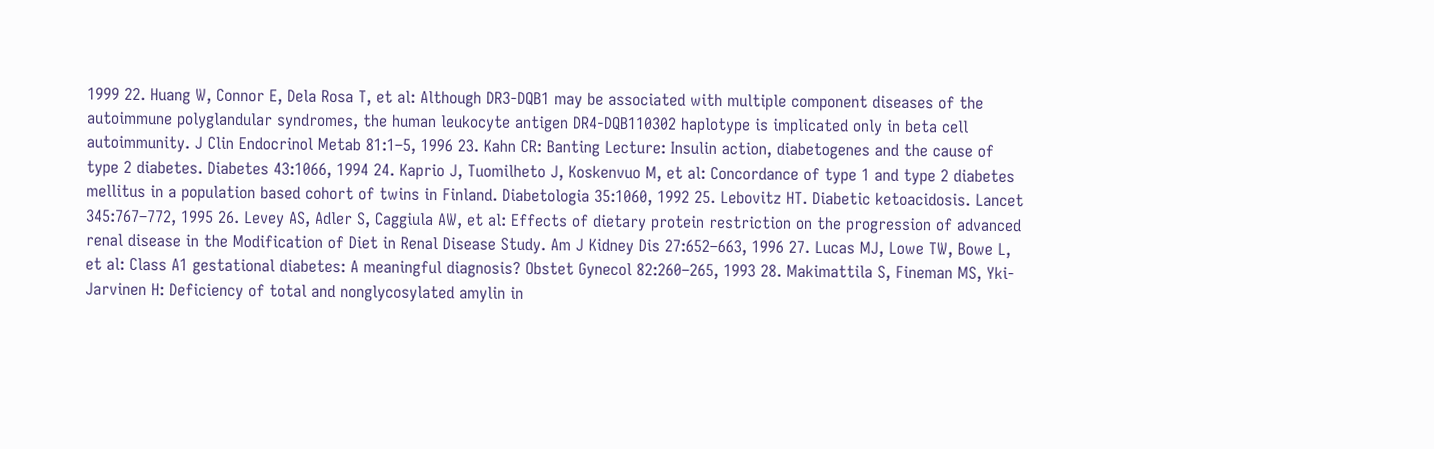1999 22. Huang W, Connor E, Dela Rosa T, et al: Although DR3-DQB1 may be associated with multiple component diseases of the autoimmune polyglandular syndromes, the human leukocyte antigen DR4-DQB110302 haplotype is implicated only in beta cell autoimmunity. J Clin Endocrinol Metab 81:1–5, 1996 23. Kahn CR: Banting Lecture: Insulin action, diabetogenes and the cause of type 2 diabetes. Diabetes 43:1066, 1994 24. Kaprio J, Tuomilheto J, Koskenvuo M, et al: Concordance of type 1 and type 2 diabetes mellitus in a population based cohort of twins in Finland. Diabetologia 35:1060, 1992 25. Lebovitz HT. Diabetic ketoacidosis. Lancet 345:767–772, 1995 26. Levey AS, Adler S, Caggiula AW, et al: Effects of dietary protein restriction on the progression of advanced renal disease in the Modification of Diet in Renal Disease Study. Am J Kidney Dis 27:652–663, 1996 27. Lucas MJ, Lowe TW, Bowe L, et al: Class A1 gestational diabetes: A meaningful diagnosis? Obstet Gynecol 82:260–265, 1993 28. Makimattila S, Fineman MS, Yki-Jarvinen H: Deficiency of total and nonglycosylated amylin in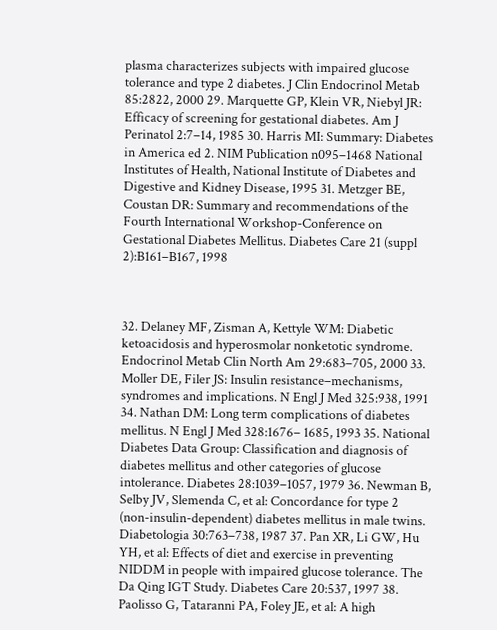plasma characterizes subjects with impaired glucose tolerance and type 2 diabetes. J Clin Endocrinol Metab 85:2822, 2000 29. Marquette GP, Klein VR, Niebyl JR: Efficacy of screening for gestational diabetes. Am J Perinatol 2:7–14, 1985 30. Harris MI: Summary: Diabetes in America ed 2. NIM Publication n095–1468 National Institutes of Health, National Institute of Diabetes and Digestive and Kidney Disease, 1995 31. Metzger BE, Coustan DR: Summary and recommendations of the Fourth International Workshop-Conference on Gestational Diabetes Mellitus. Diabetes Care 21 (suppl 2):B161–B167, 1998



32. Delaney MF, Zisman A, Kettyle WM: Diabetic ketoacidosis and hyperosmolar nonketotic syndrome. Endocrinol Metab Clin North Am 29:683–705, 2000 33. Moller DE, Filer JS: Insulin resistance–mechanisms, syndromes and implications. N Engl J Med 325:938, 1991 34. Nathan DM: Long term complications of diabetes mellitus. N Engl J Med 328:1676– 1685, 1993 35. National Diabetes Data Group: Classification and diagnosis of diabetes mellitus and other categories of glucose intolerance. Diabetes 28:1039–1057, 1979 36. Newman B, Selby JV, Slemenda C, et al: Concordance for type 2 (non-insulin-dependent) diabetes mellitus in male twins. Diabetologia 30:763–738, 1987 37. Pan XR, Li GW, Hu YH, et al: Effects of diet and exercise in preventing NIDDM in people with impaired glucose tolerance. The Da Qing IGT Study. Diabetes Care 20:537, 1997 38. Paolisso G, Tataranni PA, Foley JE, et al: A high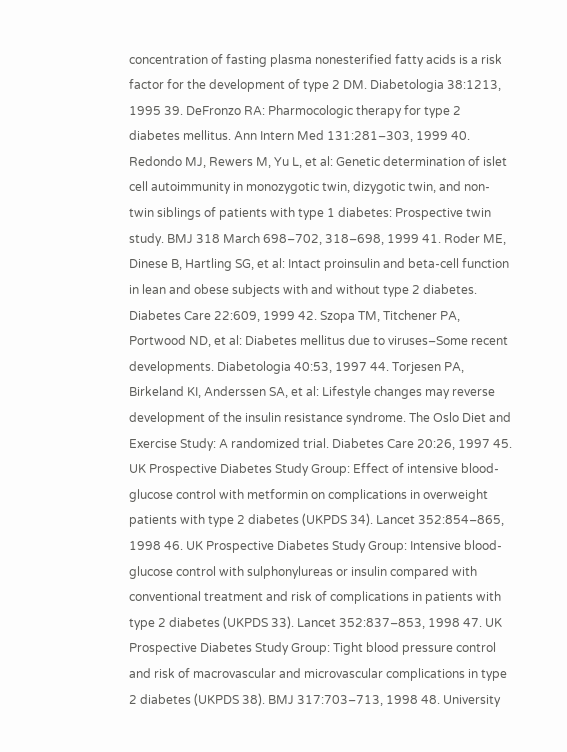concentration of fasting plasma nonesterified fatty acids is a risk factor for the development of type 2 DM. Diabetologia 38:1213, 1995 39. DeFronzo RA: Pharmocologic therapy for type 2 diabetes mellitus. Ann Intern Med 131:281–303, 1999 40. Redondo MJ, Rewers M, Yu L, et al: Genetic determination of islet cell autoimmunity in monozygotic twin, dizygotic twin, and non-twin siblings of patients with type 1 diabetes: Prospective twin study. BMJ 318 March 698–702, 318–698, 1999 41. Roder ME, Dinese B, Hartling SG, et al: Intact proinsulin and beta-cell function in lean and obese subjects with and without type 2 diabetes. Diabetes Care 22:609, 1999 42. Szopa TM, Titchener PA, Portwood ND, et al: Diabetes mellitus due to viruses–Some recent developments. Diabetologia 40:53, 1997 44. Torjesen PA, Birkeland KI, Anderssen SA, et al: Lifestyle changes may reverse development of the insulin resistance syndrome. The Oslo Diet and Exercise Study: A randomized trial. Diabetes Care 20:26, 1997 45. UK Prospective Diabetes Study Group: Effect of intensive blood-glucose control with metformin on complications in overweight patients with type 2 diabetes (UKPDS 34). Lancet 352:854–865, 1998 46. UK Prospective Diabetes Study Group: Intensive blood-glucose control with sulphonylureas or insulin compared with conventional treatment and risk of complications in patients with type 2 diabetes (UKPDS 33). Lancet 352:837–853, 1998 47. UK Prospective Diabetes Study Group: Tight blood pressure control and risk of macrovascular and microvascular complications in type 2 diabetes (UKPDS 38). BMJ 317:703–713, 1998 48. University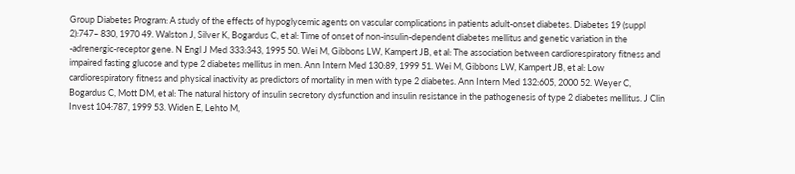Group Diabetes Program: A study of the effects of hypoglycemic agents on vascular complications in patients adult-onset diabetes. Diabetes 19 (suppl 2):747– 830, 1970 49. Walston J, Silver K, Bogardus C, et al: Time of onset of non-insulin-dependent diabetes mellitus and genetic variation in the -adrenergic-receptor gene. N Engl J Med 333:343, 1995 50. Wei M, Gibbons LW, Kampert JB, et al: The association between cardiorespiratory fitness and impaired fasting glucose and type 2 diabetes mellitus in men. Ann Intern Med 130:89, 1999 51. Wei M, Gibbons LW, Kampert JB, et al: Low cardiorespiratory fitness and physical inactivity as predictors of mortality in men with type 2 diabetes. Ann Intern Med 132:605, 2000 52. Weyer C, Bogardus C, Mott DM, et al: The natural history of insulin secretory dysfunction and insulin resistance in the pathogenesis of type 2 diabetes mellitus. J Clin Invest 104:787, 1999 53. Widen E, Lehto M,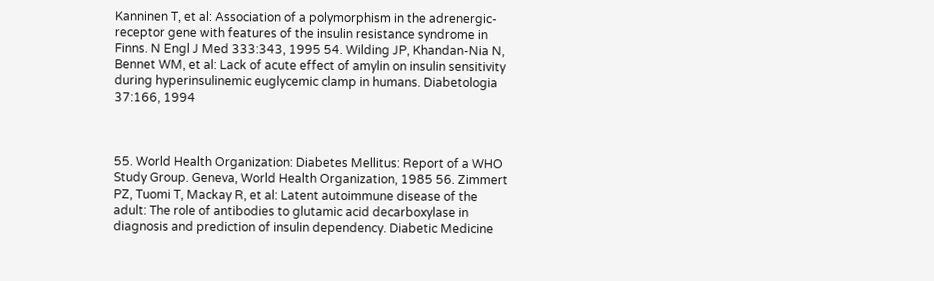Kanninen T, et al: Association of a polymorphism in the adrenergic-receptor gene with features of the insulin resistance syndrome in Finns. N Engl J Med 333:343, 1995 54. Wilding JP, Khandan-Nia N, Bennet WM, et al: Lack of acute effect of amylin on insulin sensitivity during hyperinsulinemic euglycemic clamp in humans. Diabetologia 37:166, 1994



55. World Health Organization: Diabetes Mellitus: Report of a WHO Study Group. Geneva, World Health Organization, 1985 56. Zimmert PZ, Tuomi T, Mackay R, et al: Latent autoimmune disease of the adult: The role of antibodies to glutamic acid decarboxylase in diagnosis and prediction of insulin dependency. Diabetic Medicine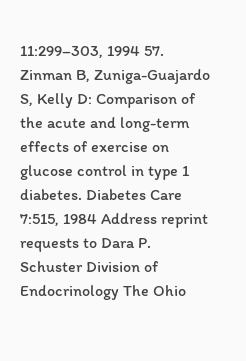11:299–303, 1994 57. Zinman B, Zuniga-Guajardo S, Kelly D: Comparison of the acute and long-term effects of exercise on glucose control in type 1 diabetes. Diabetes Care 7:515, 1984 Address reprint requests to Dara P. Schuster Division of Endocrinology The Ohio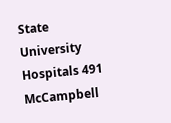State University Hospitals 491 McCampbell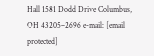Hall 1581 Dodd Drive Columbus, OH 43205–2696 e-mail: [email protected]